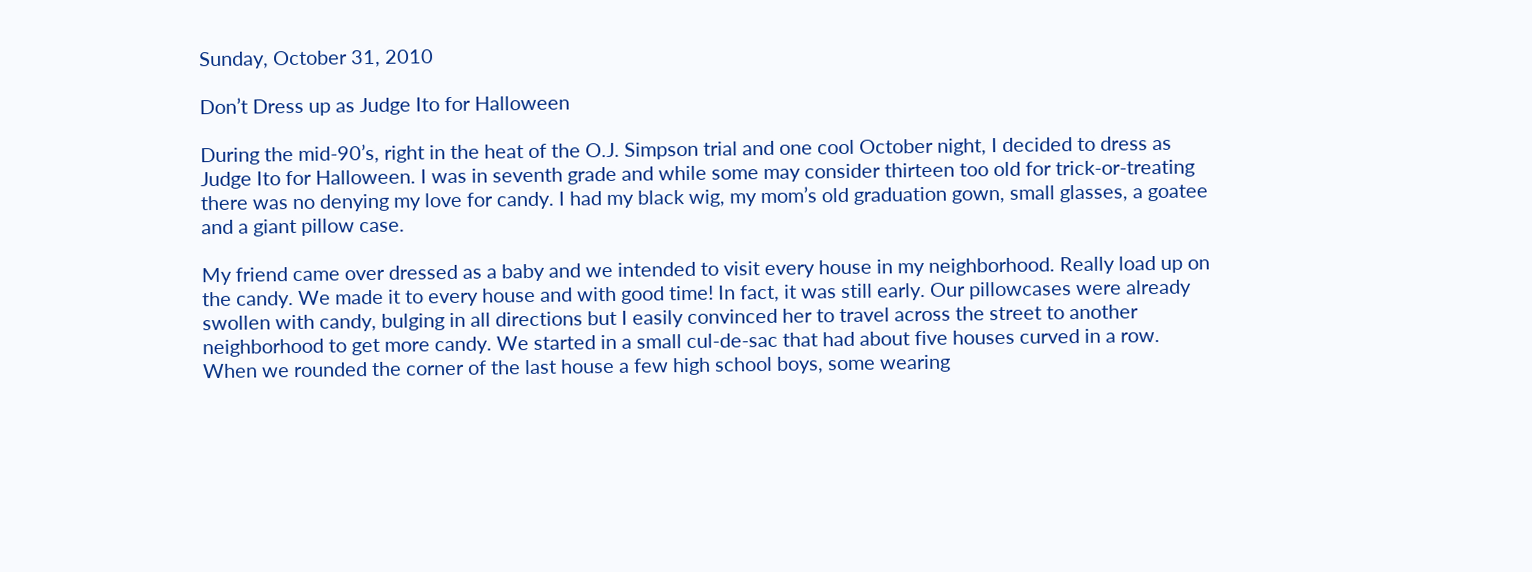Sunday, October 31, 2010

Don’t Dress up as Judge Ito for Halloween

During the mid-90’s, right in the heat of the O.J. Simpson trial and one cool October night, I decided to dress as Judge Ito for Halloween. I was in seventh grade and while some may consider thirteen too old for trick-or-treating there was no denying my love for candy. I had my black wig, my mom’s old graduation gown, small glasses, a goatee and a giant pillow case.

My friend came over dressed as a baby and we intended to visit every house in my neighborhood. Really load up on the candy. We made it to every house and with good time! In fact, it was still early. Our pillowcases were already swollen with candy, bulging in all directions but I easily convinced her to travel across the street to another neighborhood to get more candy. We started in a small cul-de-sac that had about five houses curved in a row. When we rounded the corner of the last house a few high school boys, some wearing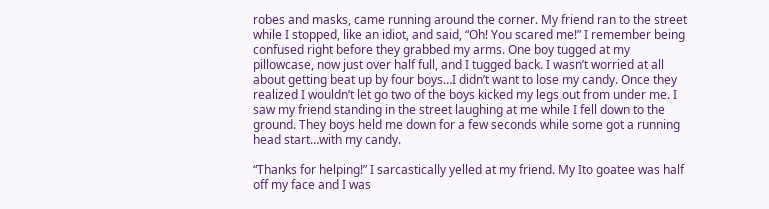robes and masks, came running around the corner. My friend ran to the street while I stopped, like an idiot, and said, “Oh! You scared me!” I remember being confused right before they grabbed my arms. One boy tugged at my pillowcase, now just over half full, and I tugged back. I wasn’t worried at all about getting beat up by four boys…I didn’t want to lose my candy. Once they realized I wouldn’t let go two of the boys kicked my legs out from under me. I saw my friend standing in the street laughing at me while I fell down to the ground. They boys held me down for a few seconds while some got a running head start…with my candy.

“Thanks for helping!” I sarcastically yelled at my friend. My Ito goatee was half off my face and I was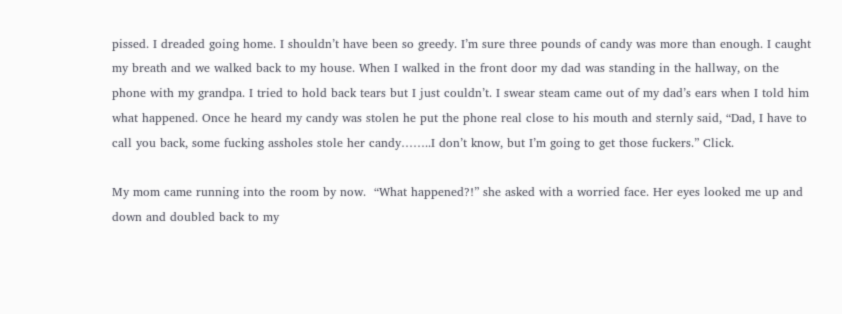pissed. I dreaded going home. I shouldn’t have been so greedy. I’m sure three pounds of candy was more than enough. I caught my breath and we walked back to my house. When I walked in the front door my dad was standing in the hallway, on the phone with my grandpa. I tried to hold back tears but I just couldn’t. I swear steam came out of my dad’s ears when I told him what happened. Once he heard my candy was stolen he put the phone real close to his mouth and sternly said, “Dad, I have to call you back, some fucking assholes stole her candy……..I don’t know, but I’m going to get those fuckers.” Click.

My mom came running into the room by now.  “What happened?!” she asked with a worried face. Her eyes looked me up and down and doubled back to my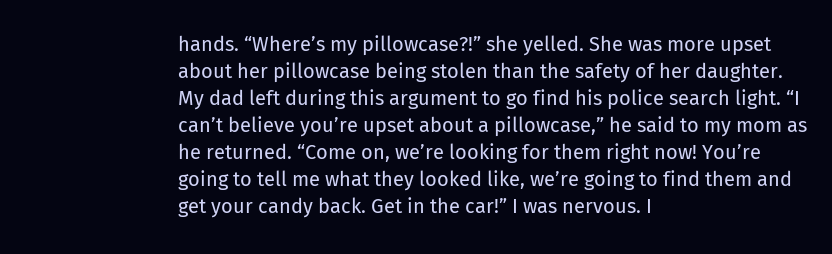hands. “Where’s my pillowcase?!” she yelled. She was more upset about her pillowcase being stolen than the safety of her daughter.  My dad left during this argument to go find his police search light. “I can’t believe you’re upset about a pillowcase,” he said to my mom as he returned. “Come on, we’re looking for them right now! You’re going to tell me what they looked like, we’re going to find them and get your candy back. Get in the car!” I was nervous. I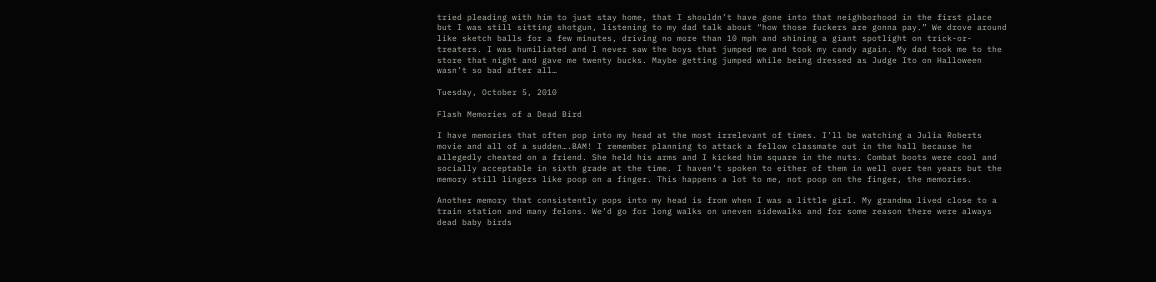tried pleading with him to just stay home, that I shouldn’t have gone into that neighborhood in the first place but I was still sitting shotgun, listening to my dad talk about “how those fuckers are gonna pay.” We drove around like sketch balls for a few minutes, driving no more than 10 mph and shining a giant spotlight on trick-or-treaters. I was humiliated and I never saw the boys that jumped me and took my candy again. My dad took me to the store that night and gave me twenty bucks. Maybe getting jumped while being dressed as Judge Ito on Halloween wasn’t so bad after all…

Tuesday, October 5, 2010

Flash Memories of a Dead Bird

I have memories that often pop into my head at the most irrelevant of times. I’ll be watching a Julia Roberts movie and all of a sudden….BAM! I remember planning to attack a fellow classmate out in the hall because he allegedly cheated on a friend. She held his arms and I kicked him square in the nuts. Combat boots were cool and socially acceptable in sixth grade at the time. I haven’t spoken to either of them in well over ten years but the memory still lingers like poop on a finger. This happens a lot to me, not poop on the finger, the memories.

Another memory that consistently pops into my head is from when I was a little girl. My grandma lived close to a train station and many felons. We’d go for long walks on uneven sidewalks and for some reason there were always dead baby birds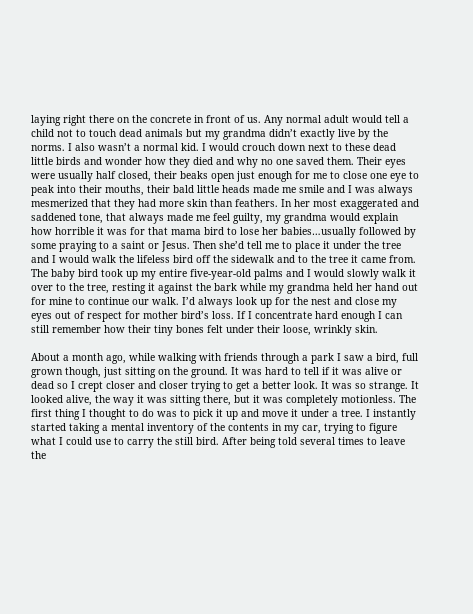laying right there on the concrete in front of us. Any normal adult would tell a child not to touch dead animals but my grandma didn’t exactly live by the norms. I also wasn’t a normal kid. I would crouch down next to these dead little birds and wonder how they died and why no one saved them. Their eyes were usually half closed, their beaks open just enough for me to close one eye to peak into their mouths, their bald little heads made me smile and I was always mesmerized that they had more skin than feathers. In her most exaggerated and saddened tone, that always made me feel guilty, my grandma would explain how horrible it was for that mama bird to lose her babies…usually followed by some praying to a saint or Jesus. Then she’d tell me to place it under the tree and I would walk the lifeless bird off the sidewalk and to the tree it came from. The baby bird took up my entire five-year-old palms and I would slowly walk it over to the tree, resting it against the bark while my grandma held her hand out for mine to continue our walk. I’d always look up for the nest and close my eyes out of respect for mother bird’s loss. If I concentrate hard enough I can still remember how their tiny bones felt under their loose, wrinkly skin.

About a month ago, while walking with friends through a park I saw a bird, full grown though, just sitting on the ground. It was hard to tell if it was alive or dead so I crept closer and closer trying to get a better look. It was so strange. It looked alive, the way it was sitting there, but it was completely motionless. The first thing I thought to do was to pick it up and move it under a tree. I instantly started taking a mental inventory of the contents in my car, trying to figure what I could use to carry the still bird. After being told several times to leave the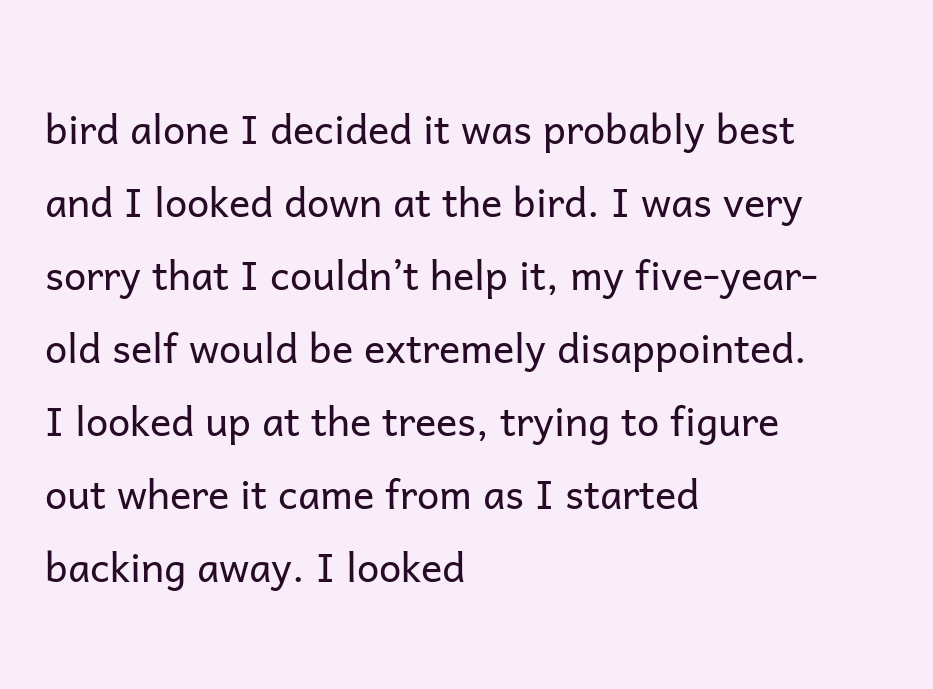bird alone I decided it was probably best and I looked down at the bird. I was very sorry that I couldn’t help it, my five-year-old self would be extremely disappointed. I looked up at the trees, trying to figure out where it came from as I started backing away. I looked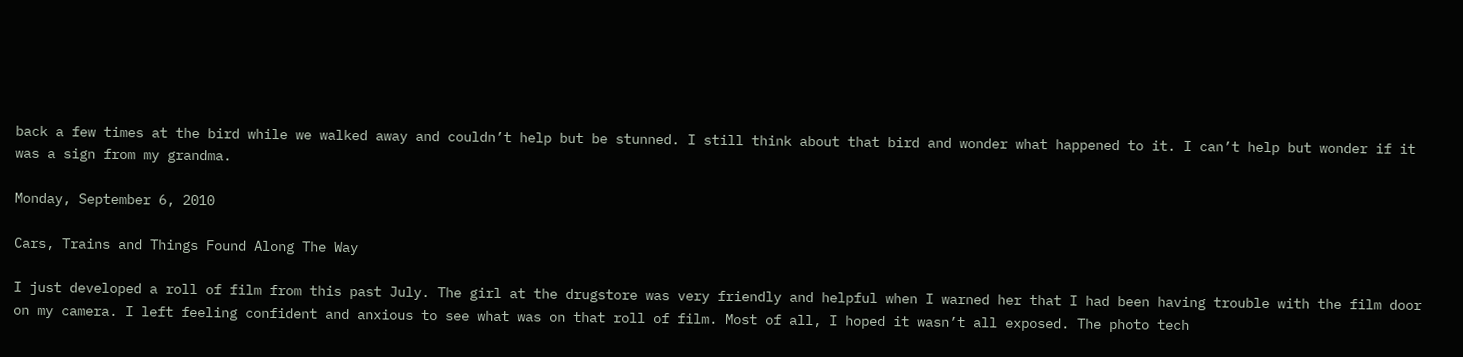back a few times at the bird while we walked away and couldn’t help but be stunned. I still think about that bird and wonder what happened to it. I can’t help but wonder if it was a sign from my grandma.

Monday, September 6, 2010

Cars, Trains and Things Found Along The Way

I just developed a roll of film from this past July. The girl at the drugstore was very friendly and helpful when I warned her that I had been having trouble with the film door on my camera. I left feeling confident and anxious to see what was on that roll of film. Most of all, I hoped it wasn’t all exposed. The photo tech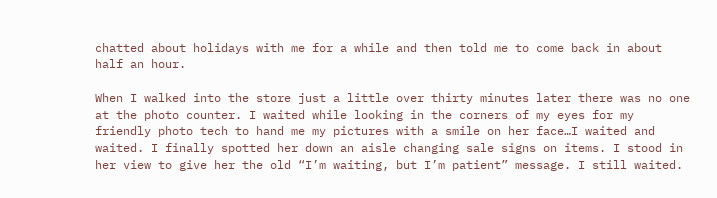chatted about holidays with me for a while and then told me to come back in about half an hour.

When I walked into the store just a little over thirty minutes later there was no one at the photo counter. I waited while looking in the corners of my eyes for my friendly photo tech to hand me my pictures with a smile on her face…I waited and waited. I finally spotted her down an aisle changing sale signs on items. I stood in her view to give her the old “I’m waiting, but I’m patient” message. I still waited.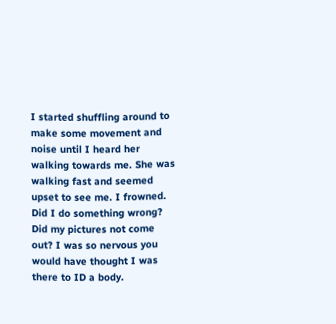I started shuffling around to make some movement and noise until I heard her walking towards me. She was walking fast and seemed upset to see me. I frowned. Did I do something wrong? Did my pictures not come out? I was so nervous you would have thought I was there to ID a body.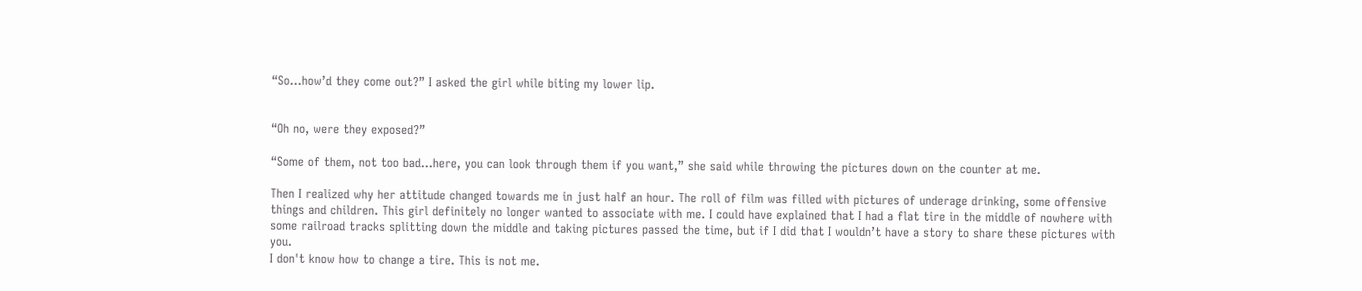“So…how’d they come out?” I asked the girl while biting my lower lip.


“Oh no, were they exposed?”

“Some of them, not too bad…here, you can look through them if you want,” she said while throwing the pictures down on the counter at me.

Then I realized why her attitude changed towards me in just half an hour. The roll of film was filled with pictures of underage drinking, some offensive things and children. This girl definitely no longer wanted to associate with me. I could have explained that I had a flat tire in the middle of nowhere with some railroad tracks splitting down the middle and taking pictures passed the time, but if I did that I wouldn’t have a story to share these pictures with you.
I don't know how to change a tire. This is not me.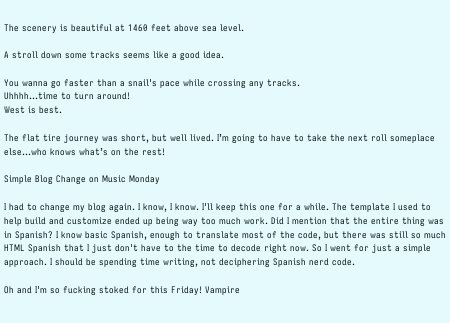The scenery is beautiful at 1460 feet above sea level.

A stroll down some tracks seems like a good idea.

You wanna go faster than a snail's pace while crossing any tracks.
Uhhhh...time to turn around!
West is best.

The flat tire journey was short, but well lived. I’m going to have to take the next roll someplace else…who knows what’s on the rest!

Simple Blog Change on Music Monday

I had to change my blog again. I know, I know. I'll keep this one for a while. The template I used to help build and customize ended up being way too much work. Did I mention that the entire thing was in Spanish? I know basic Spanish, enough to translate most of the code, but there was still so much HTML Spanish that I just don't have to the time to decode right now. So I went for just a simple approach. I should be spending time writing, not deciphering Spanish nerd code.

Oh and I'm so fucking stoked for this Friday! Vampire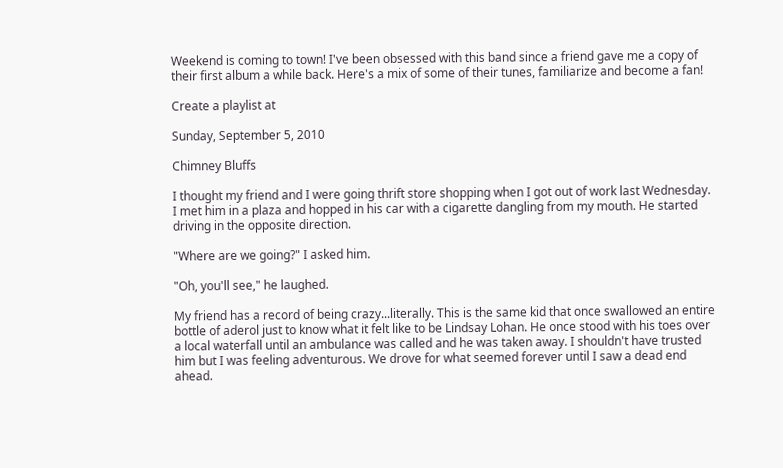Weekend is coming to town! I've been obsessed with this band since a friend gave me a copy of their first album a while back. Here's a mix of some of their tunes, familiarize and become a fan!

Create a playlist at

Sunday, September 5, 2010

Chimney Bluffs

I thought my friend and I were going thrift store shopping when I got out of work last Wednesday. I met him in a plaza and hopped in his car with a cigarette dangling from my mouth. He started driving in the opposite direction.

"Where are we going?" I asked him.

"Oh, you'll see," he laughed.

My friend has a record of being crazy...literally. This is the same kid that once swallowed an entire bottle of aderol just to know what it felt like to be Lindsay Lohan. He once stood with his toes over a local waterfall until an ambulance was called and he was taken away. I shouldn't have trusted him but I was feeling adventurous. We drove for what seemed forever until I saw a dead end ahead.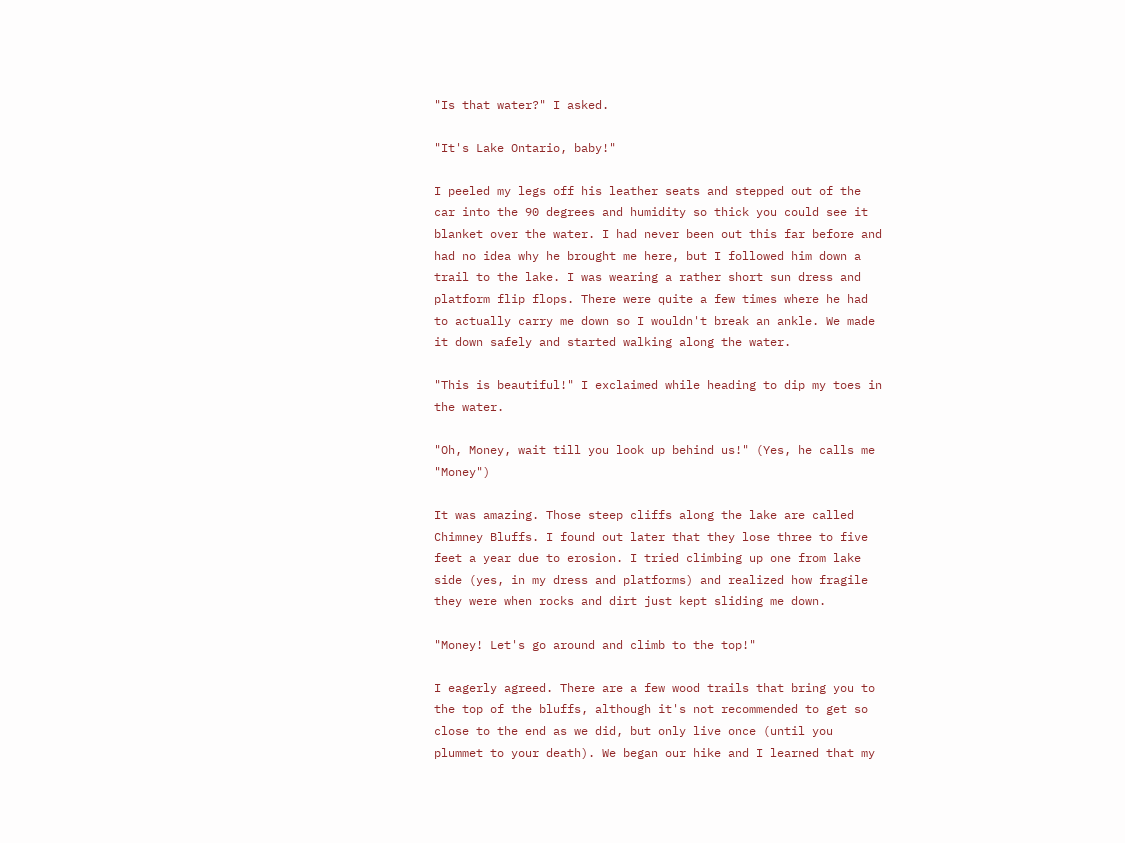"Is that water?" I asked.

"It's Lake Ontario, baby!"

I peeled my legs off his leather seats and stepped out of the car into the 90 degrees and humidity so thick you could see it blanket over the water. I had never been out this far before and had no idea why he brought me here, but I followed him down a trail to the lake. I was wearing a rather short sun dress and platform flip flops. There were quite a few times where he had to actually carry me down so I wouldn't break an ankle. We made it down safely and started walking along the water.

"This is beautiful!" I exclaimed while heading to dip my toes in the water.

"Oh, Money, wait till you look up behind us!" (Yes, he calls me "Money")

It was amazing. Those steep cliffs along the lake are called Chimney Bluffs. I found out later that they lose three to five feet a year due to erosion. I tried climbing up one from lake side (yes, in my dress and platforms) and realized how fragile they were when rocks and dirt just kept sliding me down.

"Money! Let's go around and climb to the top!"

I eagerly agreed. There are a few wood trails that bring you to the top of the bluffs, although it's not recommended to get so close to the end as we did, but only live once (until you plummet to your death). We began our hike and I learned that my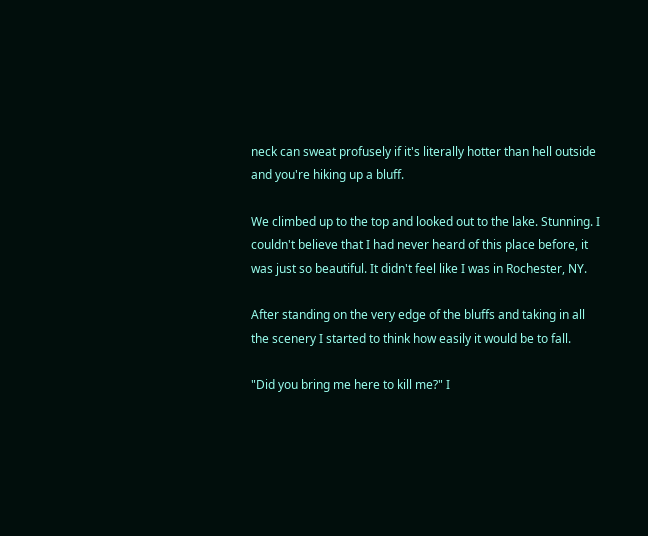neck can sweat profusely if it's literally hotter than hell outside and you're hiking up a bluff.

We climbed up to the top and looked out to the lake. Stunning. I couldn't believe that I had never heard of this place before, it was just so beautiful. It didn't feel like I was in Rochester, NY.

After standing on the very edge of the bluffs and taking in all the scenery I started to think how easily it would be to fall.

"Did you bring me here to kill me?" I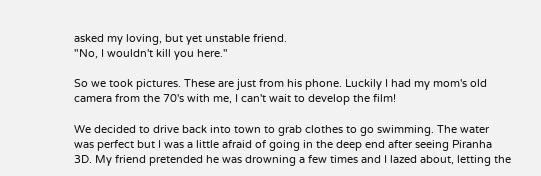asked my loving, but yet unstable friend.
"No, I wouldn't kill you here."

So we took pictures. These are just from his phone. Luckily I had my mom's old camera from the 70's with me, I can't wait to develop the film!

We decided to drive back into town to grab clothes to go swimming. The water was perfect but I was a little afraid of going in the deep end after seeing Piranha 3D. My friend pretended he was drowning a few times and I lazed about, letting the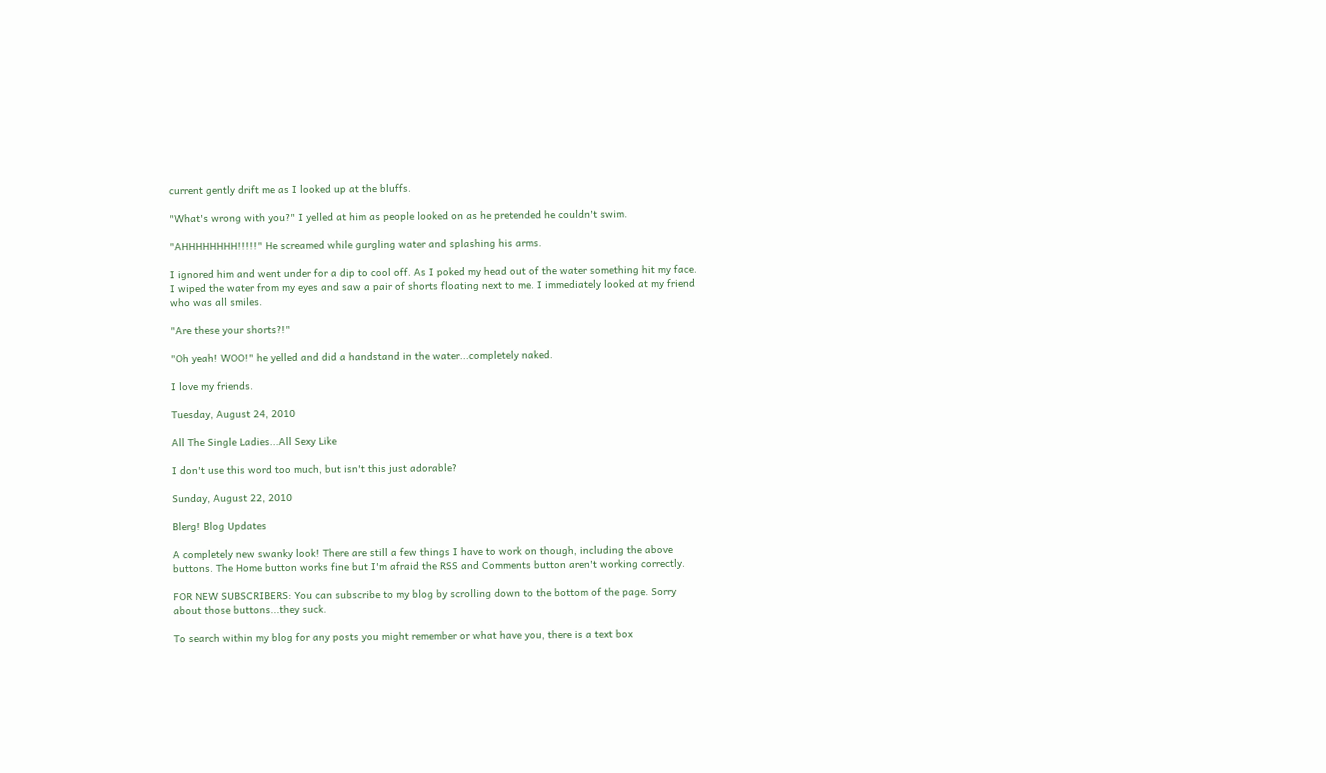current gently drift me as I looked up at the bluffs.

"What's wrong with you?" I yelled at him as people looked on as he pretended he couldn't swim.

"AHHHHHHHH!!!!!" He screamed while gurgling water and splashing his arms.

I ignored him and went under for a dip to cool off. As I poked my head out of the water something hit my face. I wiped the water from my eyes and saw a pair of shorts floating next to me. I immediately looked at my friend who was all smiles.

"Are these your shorts?!"

"Oh yeah! WOO!" he yelled and did a handstand in the water...completely naked.

I love my friends.

Tuesday, August 24, 2010

All The Single Ladies...All Sexy Like

I don't use this word too much, but isn't this just adorable?

Sunday, August 22, 2010

Blerg! Blog Updates

A completely new swanky look! There are still a few things I have to work on though, including the above buttons. The Home button works fine but I'm afraid the RSS and Comments button aren't working correctly.

FOR NEW SUBSCRIBERS: You can subscribe to my blog by scrolling down to the bottom of the page. Sorry about those buttons...they suck.

To search within my blog for any posts you might remember or what have you, there is a text box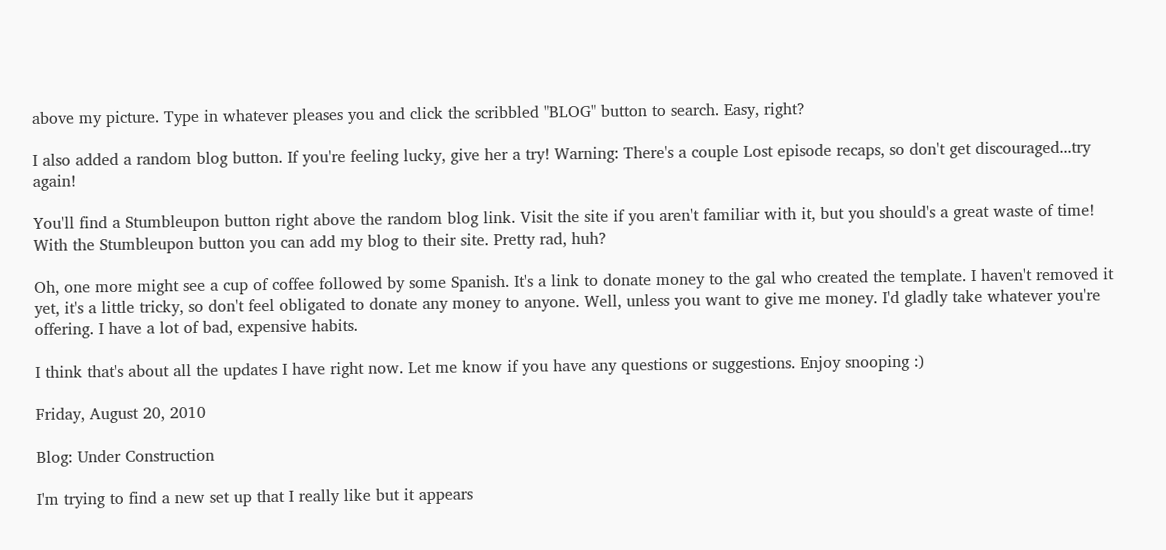above my picture. Type in whatever pleases you and click the scribbled "BLOG" button to search. Easy, right?

I also added a random blog button. If you're feeling lucky, give her a try! Warning: There's a couple Lost episode recaps, so don't get discouraged...try again!

You'll find a Stumbleupon button right above the random blog link. Visit the site if you aren't familiar with it, but you should's a great waste of time! With the Stumbleupon button you can add my blog to their site. Pretty rad, huh?

Oh, one more might see a cup of coffee followed by some Spanish. It's a link to donate money to the gal who created the template. I haven't removed it yet, it's a little tricky, so don't feel obligated to donate any money to anyone. Well, unless you want to give me money. I'd gladly take whatever you're offering. I have a lot of bad, expensive habits.

I think that's about all the updates I have right now. Let me know if you have any questions or suggestions. Enjoy snooping :)

Friday, August 20, 2010

Blog: Under Construction

I'm trying to find a new set up that I really like but it appears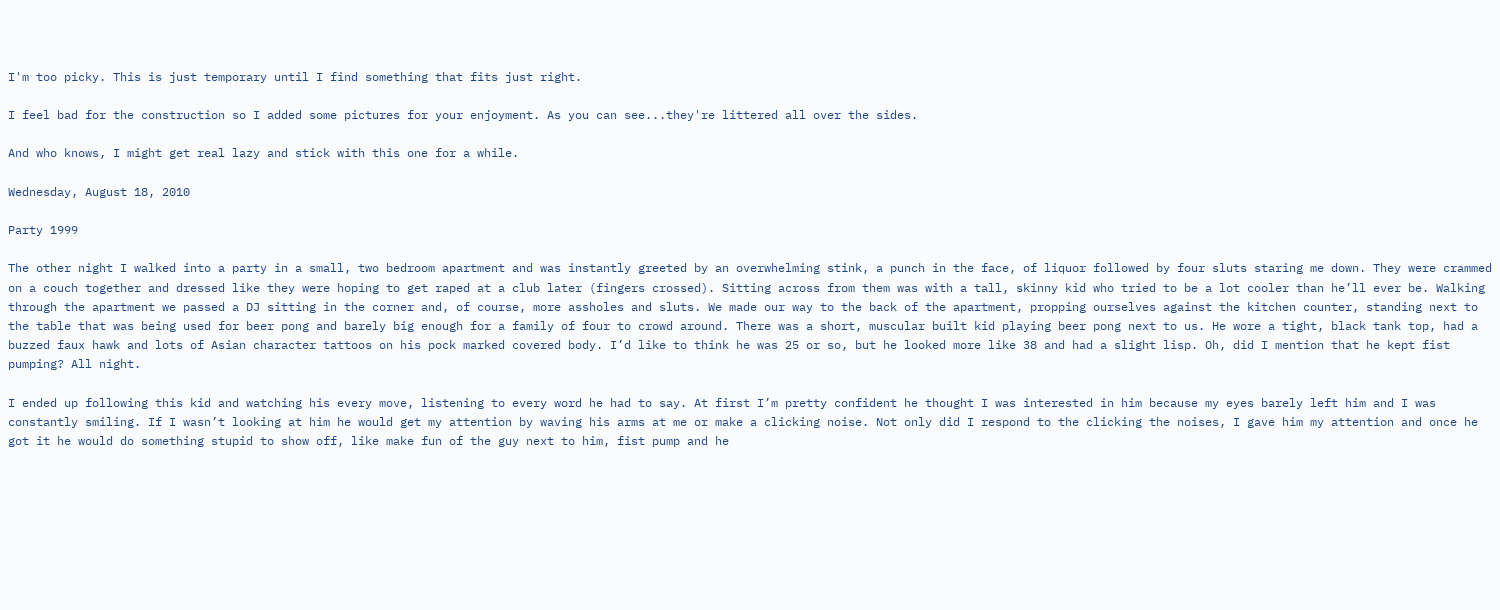I'm too picky. This is just temporary until I find something that fits just right.

I feel bad for the construction so I added some pictures for your enjoyment. As you can see...they're littered all over the sides.

And who knows, I might get real lazy and stick with this one for a while.

Wednesday, August 18, 2010

Party 1999

The other night I walked into a party in a small, two bedroom apartment and was instantly greeted by an overwhelming stink, a punch in the face, of liquor followed by four sluts staring me down. They were crammed on a couch together and dressed like they were hoping to get raped at a club later (fingers crossed). Sitting across from them was with a tall, skinny kid who tried to be a lot cooler than he’ll ever be. Walking through the apartment we passed a DJ sitting in the corner and, of course, more assholes and sluts. We made our way to the back of the apartment, propping ourselves against the kitchen counter, standing next to the table that was being used for beer pong and barely big enough for a family of four to crowd around. There was a short, muscular built kid playing beer pong next to us. He wore a tight, black tank top, had a buzzed faux hawk and lots of Asian character tattoos on his pock marked covered body. I’d like to think he was 25 or so, but he looked more like 38 and had a slight lisp. Oh, did I mention that he kept fist pumping? All night.

I ended up following this kid and watching his every move, listening to every word he had to say. At first I’m pretty confident he thought I was interested in him because my eyes barely left him and I was constantly smiling. If I wasn’t looking at him he would get my attention by waving his arms at me or make a clicking noise. Not only did I respond to the clicking the noises, I gave him my attention and once he got it he would do something stupid to show off, like make fun of the guy next to him, fist pump and he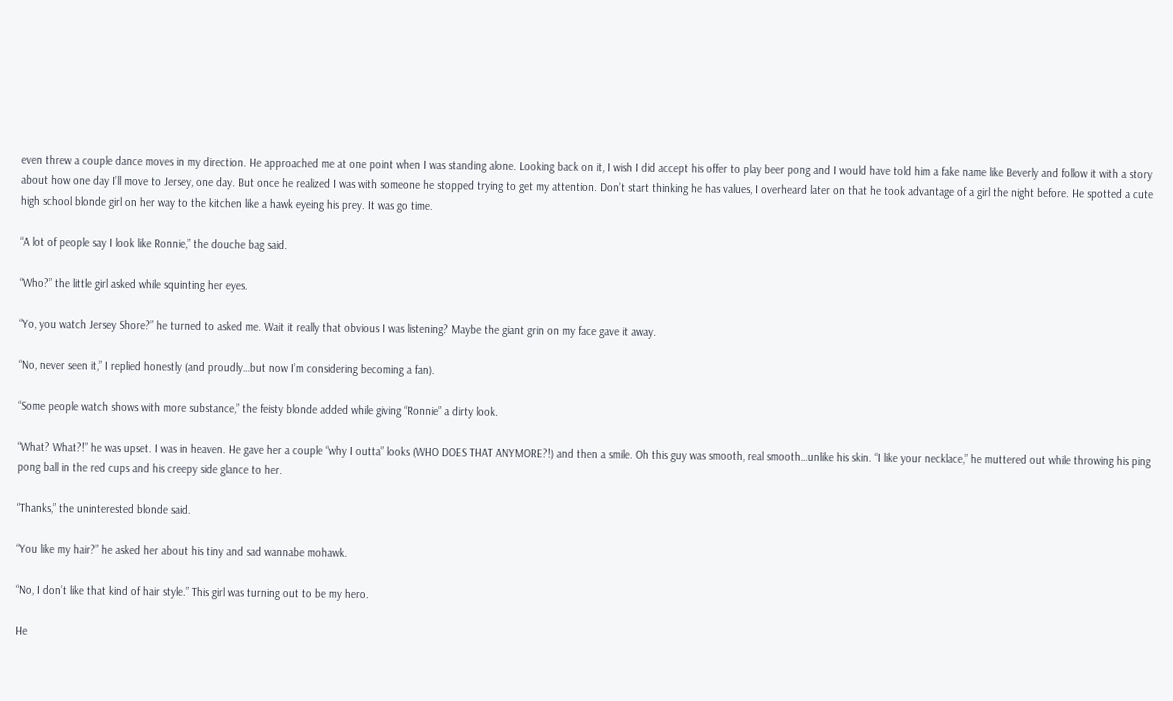even threw a couple dance moves in my direction. He approached me at one point when I was standing alone. Looking back on it, I wish I did accept his offer to play beer pong and I would have told him a fake name like Beverly and follow it with a story about how one day I’ll move to Jersey, one day. But once he realized I was with someone he stopped trying to get my attention. Don’t start thinking he has values, I overheard later on that he took advantage of a girl the night before. He spotted a cute high school blonde girl on her way to the kitchen like a hawk eyeing his prey. It was go time.

“A lot of people say I look like Ronnie,” the douche bag said.

“Who?” the little girl asked while squinting her eyes.

“Yo, you watch Jersey Shore?” he turned to asked me. Wait it really that obvious I was listening? Maybe the giant grin on my face gave it away.

“No, never seen it,” I replied honestly (and proudly…but now I’m considering becoming a fan).

“Some people watch shows with more substance,” the feisty blonde added while giving “Ronnie” a dirty look.

“What? What?!” he was upset. I was in heaven. He gave her a couple “why I outta” looks (WHO DOES THAT ANYMORE?!) and then a smile. Oh this guy was smooth, real smooth…unlike his skin. “I like your necklace,” he muttered out while throwing his ping pong ball in the red cups and his creepy side glance to her.

“Thanks,” the uninterested blonde said.

“You like my hair?” he asked her about his tiny and sad wannabe mohawk.

“No, I don’t like that kind of hair style.” This girl was turning out to be my hero.

He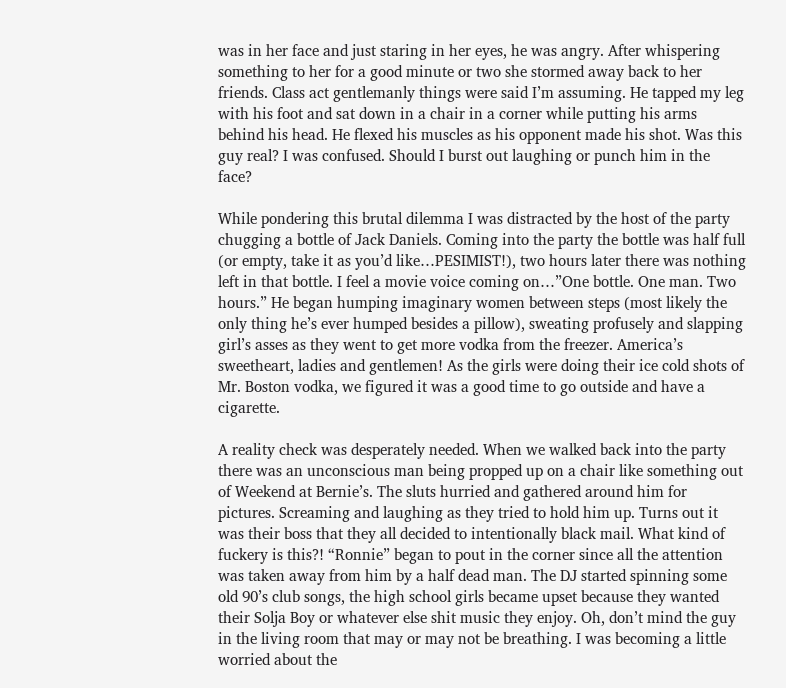was in her face and just staring in her eyes, he was angry. After whispering something to her for a good minute or two she stormed away back to her friends. Class act gentlemanly things were said I’m assuming. He tapped my leg with his foot and sat down in a chair in a corner while putting his arms behind his head. He flexed his muscles as his opponent made his shot. Was this guy real? I was confused. Should I burst out laughing or punch him in the face?

While pondering this brutal dilemma I was distracted by the host of the party chugging a bottle of Jack Daniels. Coming into the party the bottle was half full (or empty, take it as you’d like…PESIMIST!), two hours later there was nothing left in that bottle. I feel a movie voice coming on…”One bottle. One man. Two hours.” He began humping imaginary women between steps (most likely the only thing he’s ever humped besides a pillow), sweating profusely and slapping girl’s asses as they went to get more vodka from the freezer. America’s sweetheart, ladies and gentlemen! As the girls were doing their ice cold shots of Mr. Boston vodka, we figured it was a good time to go outside and have a cigarette.

A reality check was desperately needed. When we walked back into the party there was an unconscious man being propped up on a chair like something out of Weekend at Bernie’s. The sluts hurried and gathered around him for pictures. Screaming and laughing as they tried to hold him up. Turns out it was their boss that they all decided to intentionally black mail. What kind of fuckery is this?! “Ronnie” began to pout in the corner since all the attention was taken away from him by a half dead man. The DJ started spinning some old 90’s club songs, the high school girls became upset because they wanted their Solja Boy or whatever else shit music they enjoy. Oh, don’t mind the guy in the living room that may or may not be breathing. I was becoming a little worried about the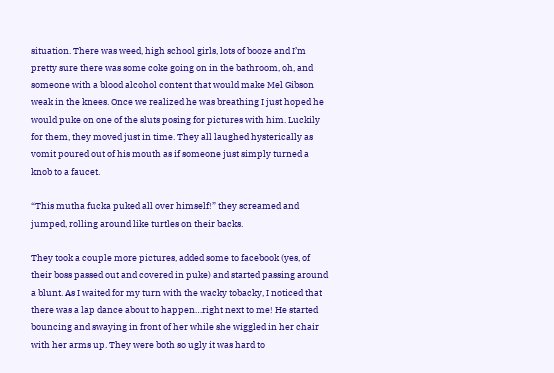situation. There was weed, high school girls, lots of booze and I’m pretty sure there was some coke going on in the bathroom, oh, and someone with a blood alcohol content that would make Mel Gibson weak in the knees. Once we realized he was breathing I just hoped he would puke on one of the sluts posing for pictures with him. Luckily for them, they moved just in time. They all laughed hysterically as vomit poured out of his mouth as if someone just simply turned a knob to a faucet.

“This mutha fucka puked all over himself!” they screamed and jumped, rolling around like turtles on their backs.

They took a couple more pictures, added some to facebook (yes, of their boss passed out and covered in puke) and started passing around a blunt. As I waited for my turn with the wacky tobacky, I noticed that there was a lap dance about to happen…right next to me! He started bouncing and swaying in front of her while she wiggled in her chair with her arms up. They were both so ugly it was hard to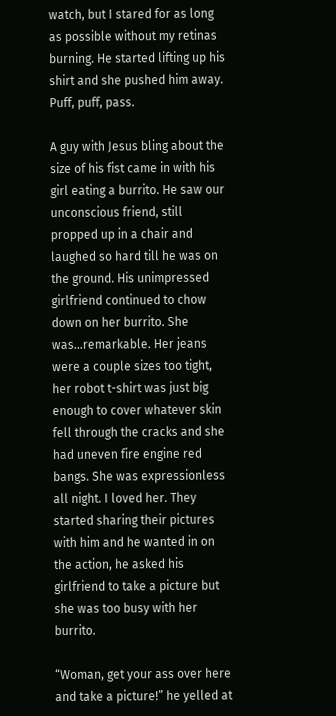watch, but I stared for as long as possible without my retinas burning. He started lifting up his shirt and she pushed him away. Puff, puff, pass.

A guy with Jesus bling about the size of his fist came in with his girl eating a burrito. He saw our unconscious friend, still propped up in a chair and laughed so hard till he was on the ground. His unimpressed girlfriend continued to chow down on her burrito. She was…remarkable. Her jeans were a couple sizes too tight, her robot t-shirt was just big enough to cover whatever skin fell through the cracks and she had uneven fire engine red bangs. She was expressionless all night. I loved her. They started sharing their pictures with him and he wanted in on the action, he asked his girlfriend to take a picture but she was too busy with her burrito.

“Woman, get your ass over here and take a picture!” he yelled at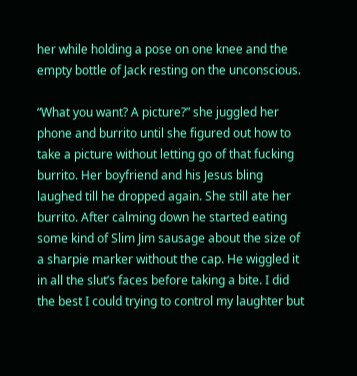her while holding a pose on one knee and the empty bottle of Jack resting on the unconscious.

“What you want? A picture?” she juggled her phone and burrito until she figured out how to take a picture without letting go of that fucking burrito. Her boyfriend and his Jesus bling laughed till he dropped again. She still ate her burrito. After calming down he started eating some kind of Slim Jim sausage about the size of a sharpie marker without the cap. He wiggled it in all the slut’s faces before taking a bite. I did the best I could trying to control my laughter but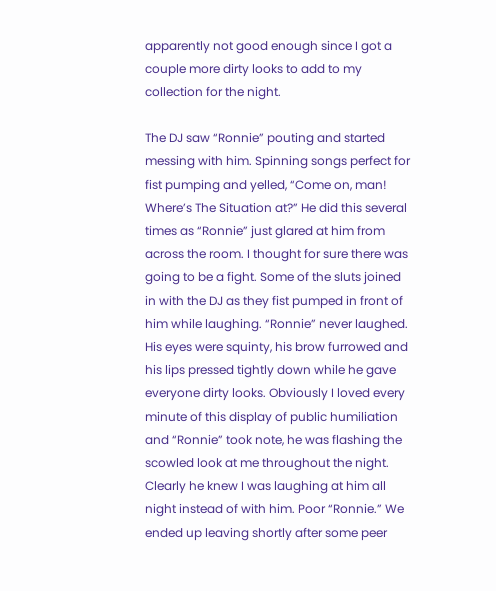apparently not good enough since I got a couple more dirty looks to add to my collection for the night.

The DJ saw “Ronnie” pouting and started messing with him. Spinning songs perfect for fist pumping and yelled, “Come on, man! Where’s The Situation at?” He did this several times as “Ronnie” just glared at him from across the room. I thought for sure there was going to be a fight. Some of the sluts joined in with the DJ as they fist pumped in front of him while laughing. “Ronnie” never laughed. His eyes were squinty, his brow furrowed and his lips pressed tightly down while he gave everyone dirty looks. Obviously I loved every minute of this display of public humiliation and “Ronnie” took note, he was flashing the scowled look at me throughout the night. Clearly he knew I was laughing at him all night instead of with him. Poor “Ronnie.” We ended up leaving shortly after some peer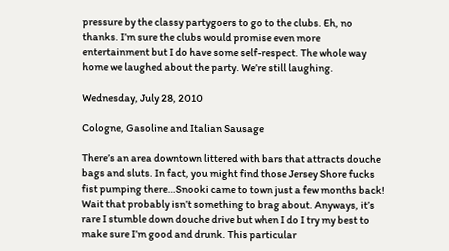pressure by the classy partygoers to go to the clubs. Eh, no thanks. I’m sure the clubs would promise even more entertainment but I do have some self-respect. The whole way home we laughed about the party. We’re still laughing.

Wednesday, July 28, 2010

Cologne, Gasoline and Italian Sausage

There’s an area downtown littered with bars that attracts douche bags and sluts. In fact, you might find those Jersey Shore fucks fist pumping there…Snooki came to town just a few months back! Wait that probably isn’t something to brag about. Anyways, it’s rare I stumble down douche drive but when I do I try my best to make sure I’m good and drunk. This particular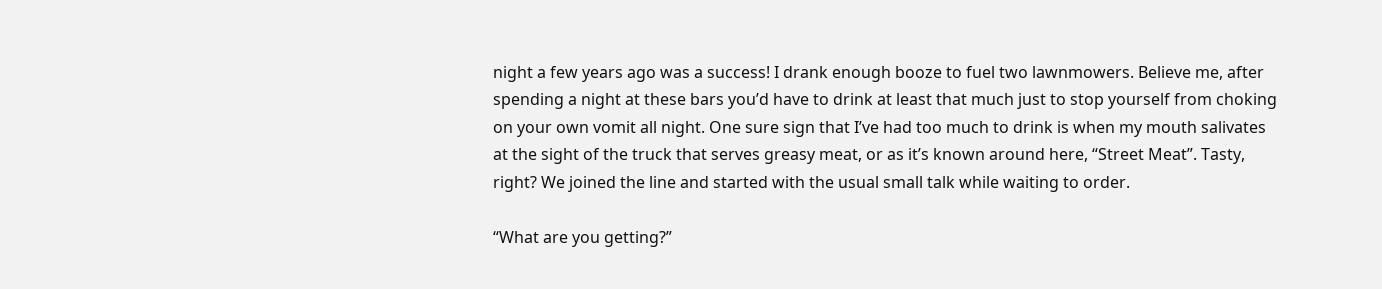night a few years ago was a success! I drank enough booze to fuel two lawnmowers. Believe me, after spending a night at these bars you’d have to drink at least that much just to stop yourself from choking on your own vomit all night. One sure sign that I’ve had too much to drink is when my mouth salivates at the sight of the truck that serves greasy meat, or as it’s known around here, “Street Meat”. Tasty, right? We joined the line and started with the usual small talk while waiting to order.

“What are you getting?”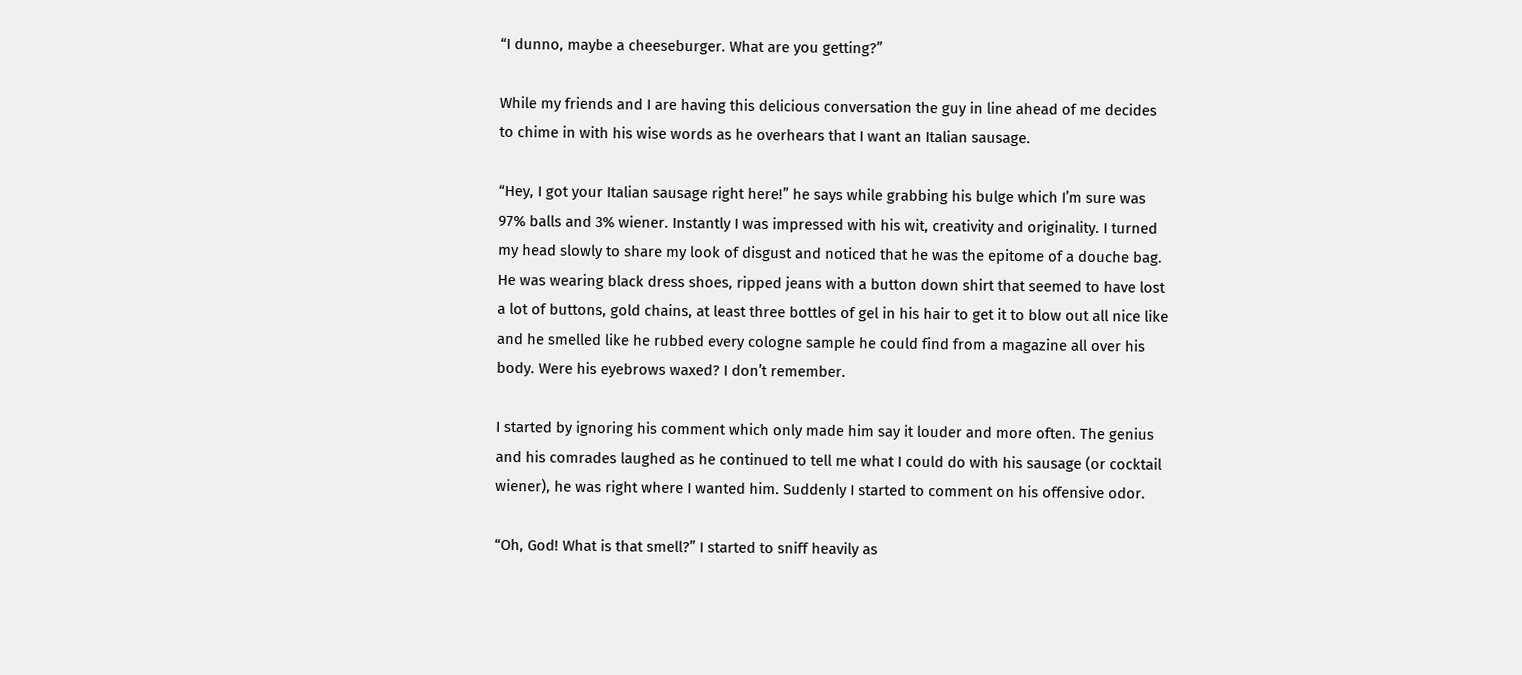“I dunno, maybe a cheeseburger. What are you getting?”

While my friends and I are having this delicious conversation the guy in line ahead of me decides to chime in with his wise words as he overhears that I want an Italian sausage.

“Hey, I got your Italian sausage right here!” he says while grabbing his bulge which I’m sure was 97% balls and 3% wiener. Instantly I was impressed with his wit, creativity and originality. I turned my head slowly to share my look of disgust and noticed that he was the epitome of a douche bag. He was wearing black dress shoes, ripped jeans with a button down shirt that seemed to have lost a lot of buttons, gold chains, at least three bottles of gel in his hair to get it to blow out all nice like and he smelled like he rubbed every cologne sample he could find from a magazine all over his body. Were his eyebrows waxed? I don’t remember.

I started by ignoring his comment which only made him say it louder and more often. The genius and his comrades laughed as he continued to tell me what I could do with his sausage (or cocktail wiener), he was right where I wanted him. Suddenly I started to comment on his offensive odor.

“Oh, God! What is that smell?” I started to sniff heavily as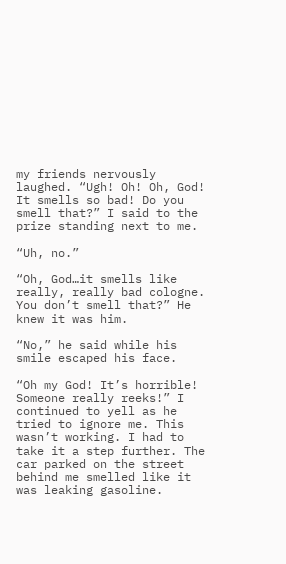my friends nervously laughed. “Ugh! Oh! Oh, God! It smells so bad! Do you smell that?” I said to the prize standing next to me.

“Uh, no.”

“Oh, God…it smells like really, really bad cologne. You don’t smell that?” He knew it was him.

“No,” he said while his smile escaped his face.

“Oh my God! It’s horrible! Someone really reeks!” I continued to yell as he tried to ignore me. This wasn’t working. I had to take it a step further. The car parked on the street behind me smelled like it was leaking gasoline.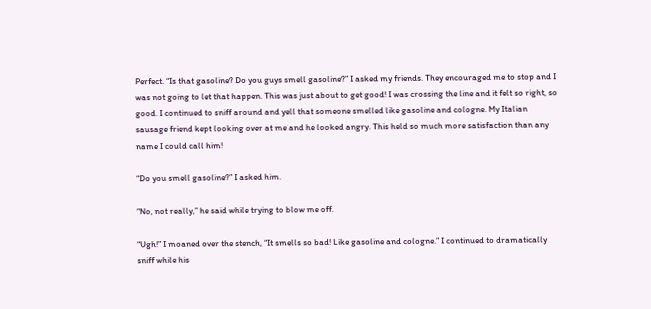Perfect. “Is that gasoline? Do you guys smell gasoline?” I asked my friends. They encouraged me to stop and I was not going to let that happen. This was just about to get good! I was crossing the line and it felt so right, so good. I continued to sniff around and yell that someone smelled like gasoline and cologne. My Italian sausage friend kept looking over at me and he looked angry. This held so much more satisfaction than any name I could call him!

“Do you smell gasoline?” I asked him.

“No, not really,” he said while trying to blow me off.

“Ugh!” I moaned over the stench, “It smells so bad! Like gasoline and cologne.” I continued to dramatically sniff while his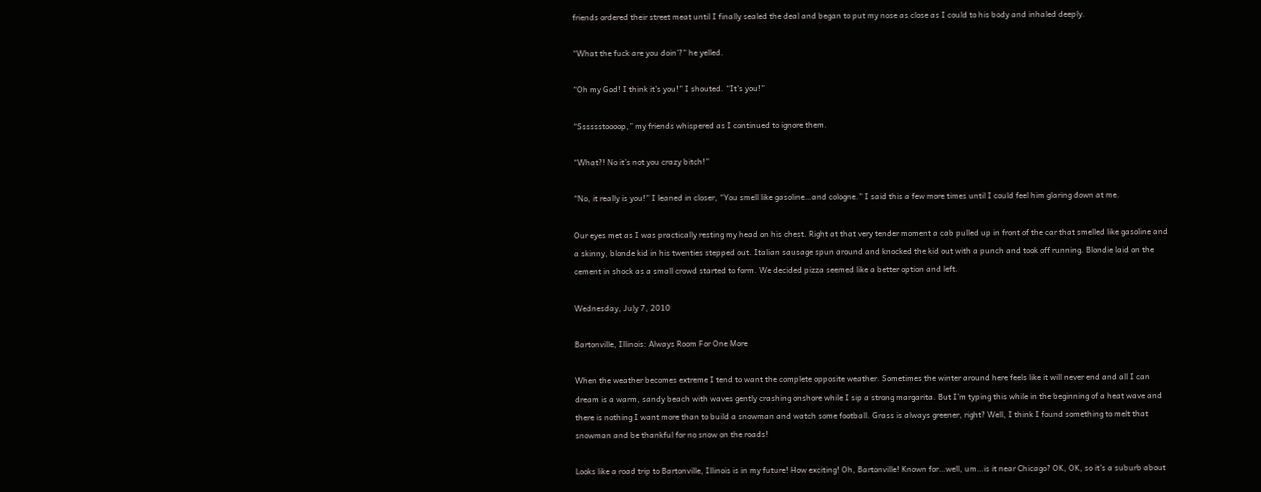friends ordered their street meat until I finally sealed the deal and began to put my nose as close as I could to his body and inhaled deeply.

“What the fuck are you doin’?” he yelled.

“Oh my God! I think it’s you!” I shouted. “It’s you!”

“Sssssstoooop,” my friends whispered as I continued to ignore them.

“What?! No it’s not you crazy bitch!”

“No, it really is you!” I leaned in closer, “You smell like gasoline…and cologne.” I said this a few more times until I could feel him glaring down at me.

Our eyes met as I was practically resting my head on his chest. Right at that very tender moment a cab pulled up in front of the car that smelled like gasoline and a skinny, blonde kid in his twenties stepped out. Italian sausage spun around and knocked the kid out with a punch and took off running. Blondie laid on the cement in shock as a small crowd started to form. We decided pizza seemed like a better option and left.

Wednesday, July 7, 2010

Bartonville, Illinois: Always Room For One More

When the weather becomes extreme I tend to want the complete opposite weather. Sometimes the winter around here feels like it will never end and all I can dream is a warm, sandy beach with waves gently crashing onshore while I sip a strong margarita. But I’m typing this while in the beginning of a heat wave and there is nothing I want more than to build a snowman and watch some football. Grass is always greener, right? Well, I think I found something to melt that snowman and be thankful for no snow on the roads!

Looks like a road trip to Bartonville, Illinois is in my future! How exciting! Oh, Bartonville! Known for…well, um…is it near Chicago? OK, OK, so it’s a suburb about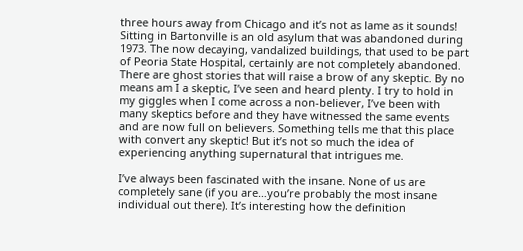three hours away from Chicago and it’s not as lame as it sounds! Sitting in Bartonville is an old asylum that was abandoned during 1973. The now decaying, vandalized buildings, that used to be part of Peoria State Hospital, certainly are not completely abandoned. There are ghost stories that will raise a brow of any skeptic. By no means am I a skeptic, I’ve seen and heard plenty. I try to hold in my giggles when I come across a non-believer, I’ve been with many skeptics before and they have witnessed the same events and are now full on believers. Something tells me that this place with convert any skeptic! But it’s not so much the idea of experiencing anything supernatural that intrigues me.

I’ve always been fascinated with the insane. None of us are completely sane (if you are…you’re probably the most insane individual out there). It’s interesting how the definition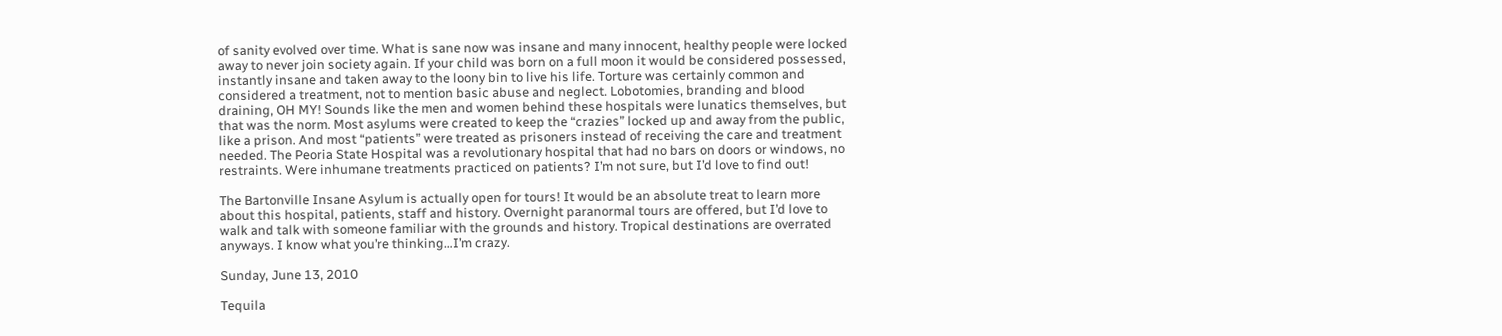of sanity evolved over time. What is sane now was insane and many innocent, healthy people were locked away to never join society again. If your child was born on a full moon it would be considered possessed, instantly insane and taken away to the loony bin to live his life. Torture was certainly common and considered a treatment, not to mention basic abuse and neglect. Lobotomies, branding and blood draining, OH MY! Sounds like the men and women behind these hospitals were lunatics themselves, but that was the norm. Most asylums were created to keep the “crazies” locked up and away from the public, like a prison. And most “patients” were treated as prisoners instead of receiving the care and treatment needed. The Peoria State Hospital was a revolutionary hospital that had no bars on doors or windows, no restraints. Were inhumane treatments practiced on patients? I’m not sure, but I’d love to find out!

The Bartonville Insane Asylum is actually open for tours! It would be an absolute treat to learn more about this hospital, patients, staff and history. Overnight paranormal tours are offered, but I’d love to walk and talk with someone familiar with the grounds and history. Tropical destinations are overrated anyways. I know what you’re thinking…I’m crazy.

Sunday, June 13, 2010

Tequila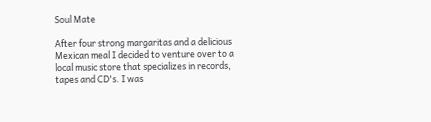Soul Mate

After four strong margaritas and a delicious Mexican meal I decided to venture over to a local music store that specializes in records, tapes and CD's. I was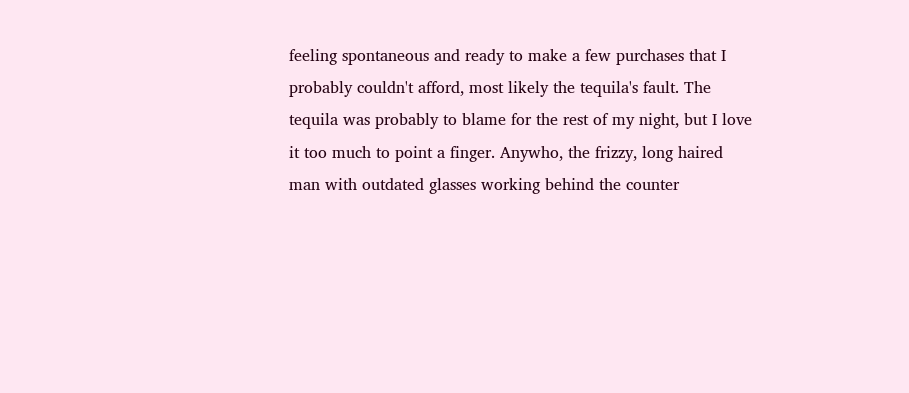feeling spontaneous and ready to make a few purchases that I probably couldn't afford, most likely the tequila's fault. The tequila was probably to blame for the rest of my night, but I love it too much to point a finger. Anywho, the frizzy, long haired man with outdated glasses working behind the counter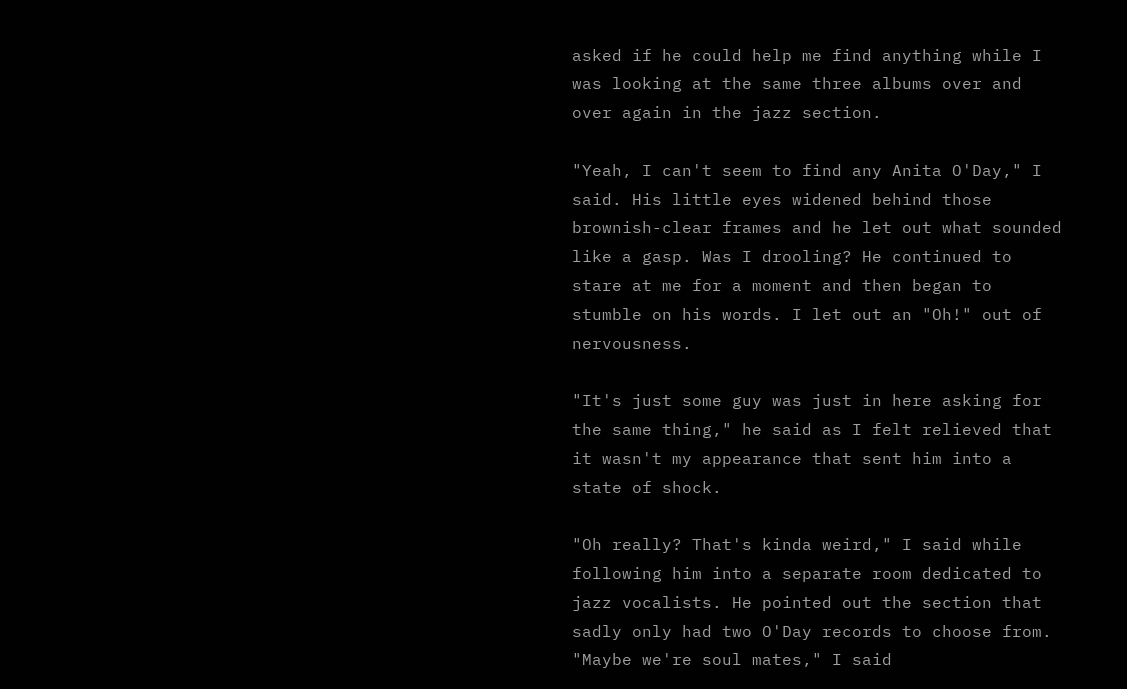asked if he could help me find anything while I was looking at the same three albums over and over again in the jazz section.

"Yeah, I can't seem to find any Anita O'Day," I said. His little eyes widened behind those brownish-clear frames and he let out what sounded like a gasp. Was I drooling? He continued to stare at me for a moment and then began to stumble on his words. I let out an "Oh!" out of nervousness.

"It's just some guy was just in here asking for the same thing," he said as I felt relieved that it wasn't my appearance that sent him into a state of shock.

"Oh really? That's kinda weird," I said while following him into a separate room dedicated to jazz vocalists. He pointed out the section that sadly only had two O'Day records to choose from. "Maybe we're soul mates," I said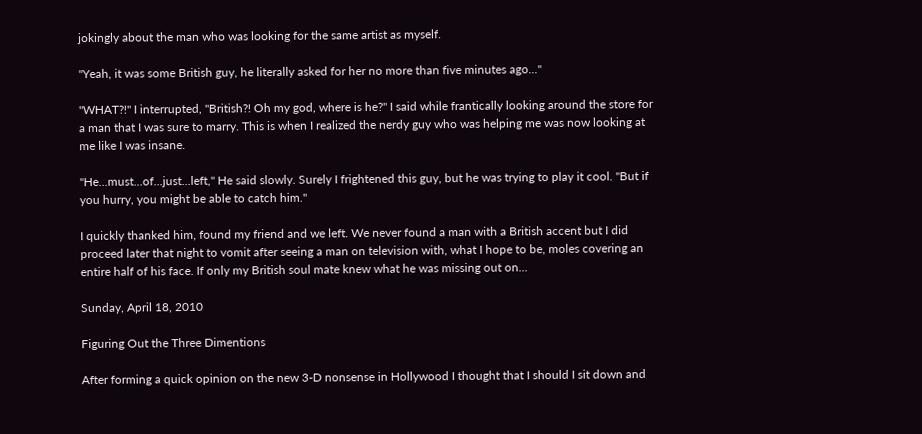jokingly about the man who was looking for the same artist as myself.

"Yeah, it was some British guy, he literally asked for her no more than five minutes ago..."

"WHAT?!" I interrupted, "British?! Oh my god, where is he?" I said while frantically looking around the store for a man that I was sure to marry. This is when I realized the nerdy guy who was helping me was now looking at me like I was insane.

"He...must...of...just...left," He said slowly. Surely I frightened this guy, but he was trying to play it cool. "But if you hurry, you might be able to catch him."

I quickly thanked him, found my friend and we left. We never found a man with a British accent but I did proceed later that night to vomit after seeing a man on television with, what I hope to be, moles covering an entire half of his face. If only my British soul mate knew what he was missing out on...

Sunday, April 18, 2010

Figuring Out the Three Dimentions

After forming a quick opinion on the new 3-D nonsense in Hollywood I thought that I should I sit down and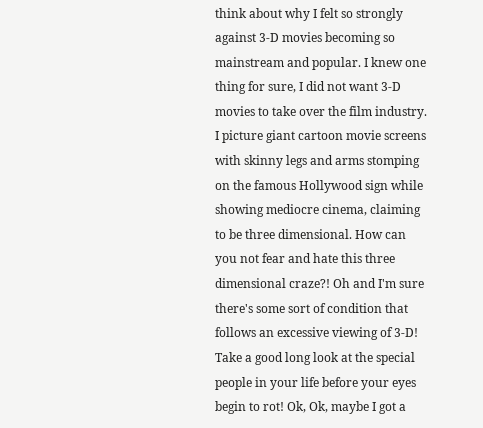think about why I felt so strongly against 3-D movies becoming so mainstream and popular. I knew one thing for sure, I did not want 3-D movies to take over the film industry. I picture giant cartoon movie screens with skinny legs and arms stomping on the famous Hollywood sign while showing mediocre cinema, claiming to be three dimensional. How can you not fear and hate this three dimensional craze?! Oh and I'm sure there's some sort of condition that follows an excessive viewing of 3-D! Take a good long look at the special people in your life before your eyes begin to rot! Ok, Ok, maybe I got a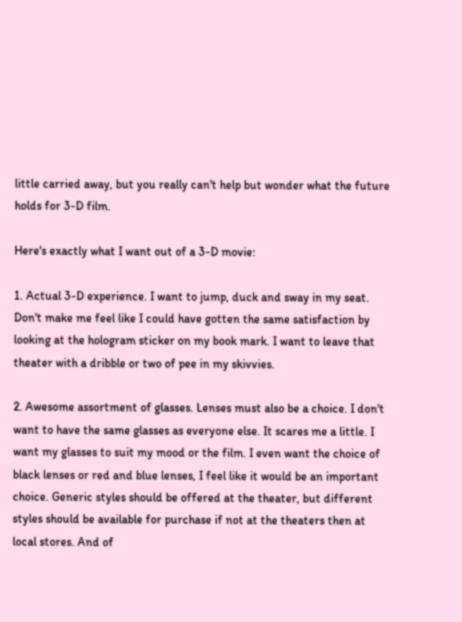little carried away, but you really can't help but wonder what the future holds for 3-D film.

Here's exactly what I want out of a 3-D movie:

1. Actual 3-D experience. I want to jump, duck and sway in my seat. Don't make me feel like I could have gotten the same satisfaction by looking at the hologram sticker on my book mark. I want to leave that theater with a dribble or two of pee in my skivvies.

2. Awesome assortment of glasses. Lenses must also be a choice. I don't want to have the same glasses as everyone else. It scares me a little. I want my glasses to suit my mood or the film. I even want the choice of black lenses or red and blue lenses, I feel like it would be an important choice. Generic styles should be offered at the theater, but different styles should be available for purchase if not at the theaters then at local stores. And of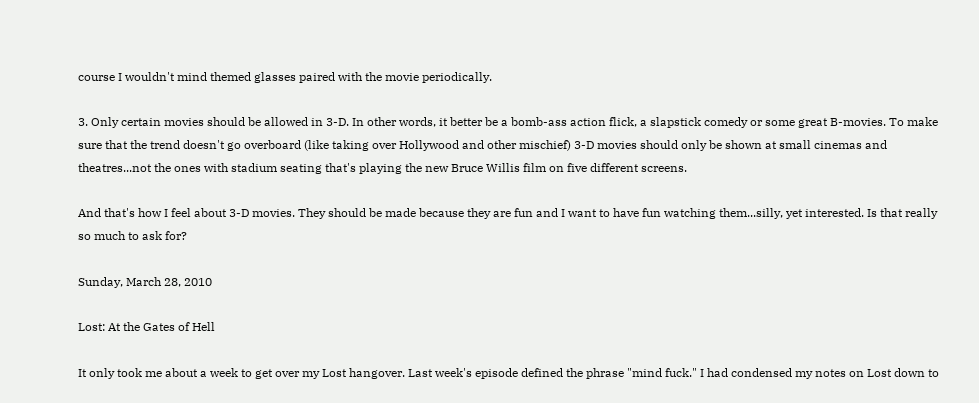course I wouldn't mind themed glasses paired with the movie periodically.

3. Only certain movies should be allowed in 3-D. In other words, it better be a bomb-ass action flick, a slapstick comedy or some great B-movies. To make sure that the trend doesn't go overboard (like taking over Hollywood and other mischief) 3-D movies should only be shown at small cinemas and theatres...not the ones with stadium seating that's playing the new Bruce Willis film on five different screens.

And that's how I feel about 3-D movies. They should be made because they are fun and I want to have fun watching them...silly, yet interested. Is that really so much to ask for?

Sunday, March 28, 2010

Lost: At the Gates of Hell

It only took me about a week to get over my Lost hangover. Last week's episode defined the phrase "mind fuck." I had condensed my notes on Lost down to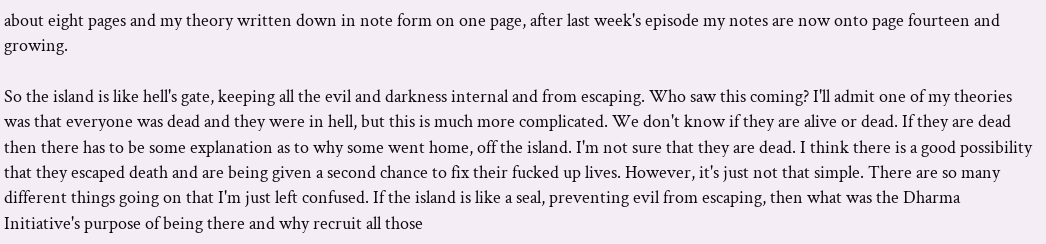about eight pages and my theory written down in note form on one page, after last week's episode my notes are now onto page fourteen and growing.

So the island is like hell's gate, keeping all the evil and darkness internal and from escaping. Who saw this coming? I'll admit one of my theories was that everyone was dead and they were in hell, but this is much more complicated. We don't know if they are alive or dead. If they are dead then there has to be some explanation as to why some went home, off the island. I'm not sure that they are dead. I think there is a good possibility that they escaped death and are being given a second chance to fix their fucked up lives. However, it's just not that simple. There are so many different things going on that I'm just left confused. If the island is like a seal, preventing evil from escaping, then what was the Dharma Initiative's purpose of being there and why recruit all those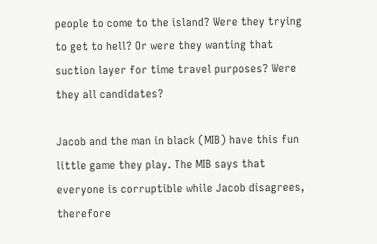people to come to the island? Were they trying to get to hell? Or were they wanting that suction layer for time travel purposes? Were they all candidates?

Jacob and the man in black (MIB) have this fun little game they play. The MIB says that everyone is corruptible while Jacob disagrees, therefore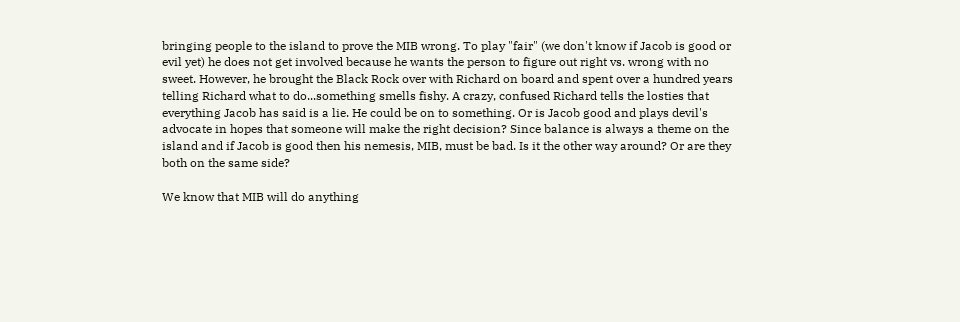bringing people to the island to prove the MIB wrong. To play "fair" (we don't know if Jacob is good or evil yet) he does not get involved because he wants the person to figure out right vs. wrong with no sweet. However, he brought the Black Rock over with Richard on board and spent over a hundred years telling Richard what to do...something smells fishy. A crazy, confused Richard tells the losties that everything Jacob has said is a lie. He could be on to something. Or is Jacob good and plays devil's advocate in hopes that someone will make the right decision? Since balance is always a theme on the island and if Jacob is good then his nemesis, MIB, must be bad. Is it the other way around? Or are they both on the same side?

We know that MIB will do anything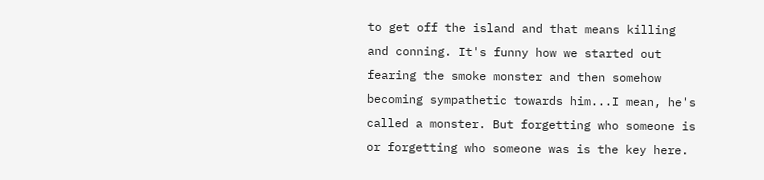to get off the island and that means killing and conning. It's funny how we started out fearing the smoke monster and then somehow becoming sympathetic towards him...I mean, he's called a monster. But forgetting who someone is or forgetting who someone was is the key here.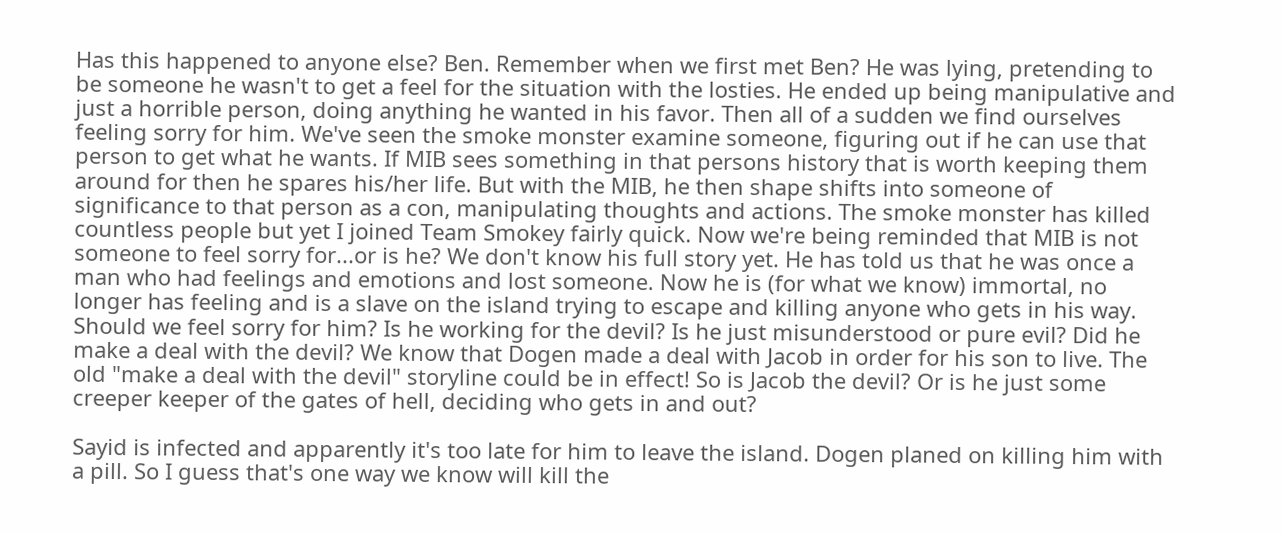Has this happened to anyone else? Ben. Remember when we first met Ben? He was lying, pretending to be someone he wasn't to get a feel for the situation with the losties. He ended up being manipulative and just a horrible person, doing anything he wanted in his favor. Then all of a sudden we find ourselves feeling sorry for him. We've seen the smoke monster examine someone, figuring out if he can use that person to get what he wants. If MIB sees something in that persons history that is worth keeping them around for then he spares his/her life. But with the MIB, he then shape shifts into someone of significance to that person as a con, manipulating thoughts and actions. The smoke monster has killed countless people but yet I joined Team Smokey fairly quick. Now we're being reminded that MIB is not someone to feel sorry for...or is he? We don't know his full story yet. He has told us that he was once a man who had feelings and emotions and lost someone. Now he is (for what we know) immortal, no longer has feeling and is a slave on the island trying to escape and killing anyone who gets in his way. Should we feel sorry for him? Is he working for the devil? Is he just misunderstood or pure evil? Did he make a deal with the devil? We know that Dogen made a deal with Jacob in order for his son to live. The old "make a deal with the devil" storyline could be in effect! So is Jacob the devil? Or is he just some creeper keeper of the gates of hell, deciding who gets in and out?

Sayid is infected and apparently it's too late for him to leave the island. Dogen planed on killing him with a pill. So I guess that's one way we know will kill the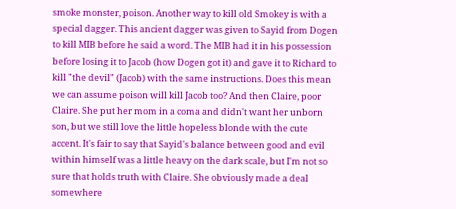smoke monster, poison. Another way to kill old Smokey is with a special dagger. This ancient dagger was given to Sayid from Dogen to kill MIB before he said a word. The MIB had it in his possession before losing it to Jacob (how Dogen got it) and gave it to Richard to kill "the devil" (Jacob) with the same instructions. Does this mean we can assume poison will kill Jacob too? And then Claire, poor Claire. She put her mom in a coma and didn't want her unborn son, but we still love the little hopeless blonde with the cute accent. It's fair to say that Sayid's balance between good and evil within himself was a little heavy on the dark scale, but I'm not so sure that holds truth with Claire. She obviously made a deal somewhere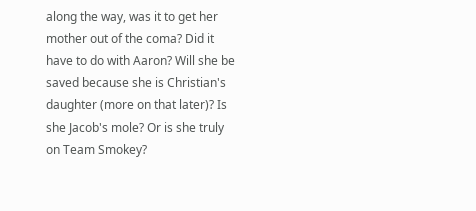along the way, was it to get her mother out of the coma? Did it have to do with Aaron? Will she be saved because she is Christian's daughter (more on that later)? Is she Jacob's mole? Or is she truly on Team Smokey?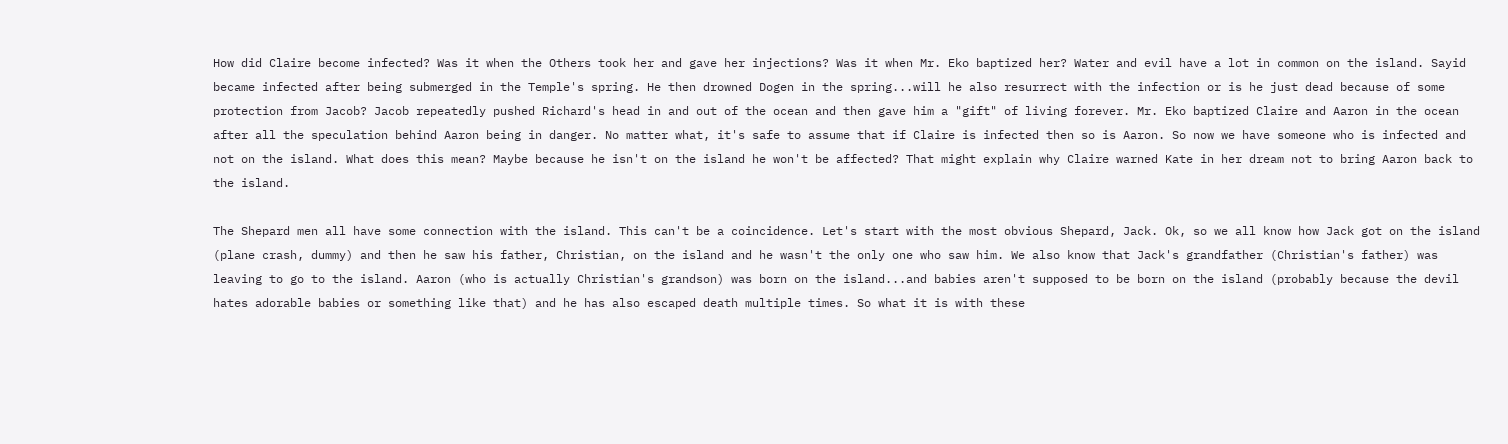How did Claire become infected? Was it when the Others took her and gave her injections? Was it when Mr. Eko baptized her? Water and evil have a lot in common on the island. Sayid became infected after being submerged in the Temple's spring. He then drowned Dogen in the spring...will he also resurrect with the infection or is he just dead because of some protection from Jacob? Jacob repeatedly pushed Richard's head in and out of the ocean and then gave him a "gift" of living forever. Mr. Eko baptized Claire and Aaron in the ocean after all the speculation behind Aaron being in danger. No matter what, it's safe to assume that if Claire is infected then so is Aaron. So now we have someone who is infected and not on the island. What does this mean? Maybe because he isn't on the island he won't be affected? That might explain why Claire warned Kate in her dream not to bring Aaron back to the island.

The Shepard men all have some connection with the island. This can't be a coincidence. Let's start with the most obvious Shepard, Jack. Ok, so we all know how Jack got on the island (plane crash, dummy) and then he saw his father, Christian, on the island and he wasn't the only one who saw him. We also know that Jack's grandfather (Christian's father) was leaving to go to the island. Aaron (who is actually Christian's grandson) was born on the island...and babies aren't supposed to be born on the island (probably because the devil hates adorable babies or something like that) and he has also escaped death multiple times. So what it is with these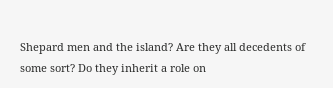Shepard men and the island? Are they all decedents of some sort? Do they inherit a role on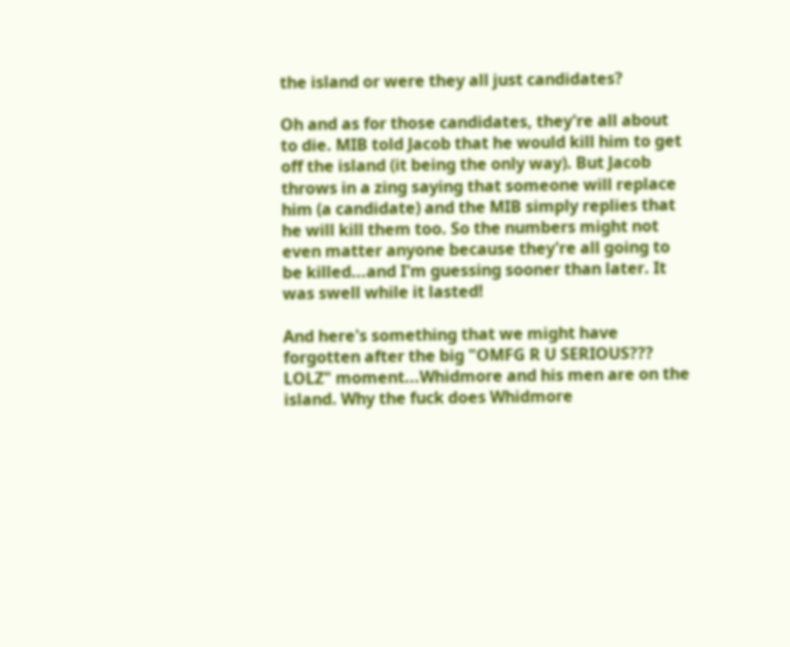the island or were they all just candidates?

Oh and as for those candidates, they're all about to die. MIB told Jacob that he would kill him to get off the island (it being the only way). But Jacob throws in a zing saying that someone will replace him (a candidate) and the MIB simply replies that he will kill them too. So the numbers might not even matter anyone because they're all going to be killed...and I'm guessing sooner than later. It was swell while it lasted!

And here's something that we might have forgotten after the big "OMFG R U SERIOUS??? LOLZ" moment...Whidmore and his men are on the island. Why the fuck does Whidmore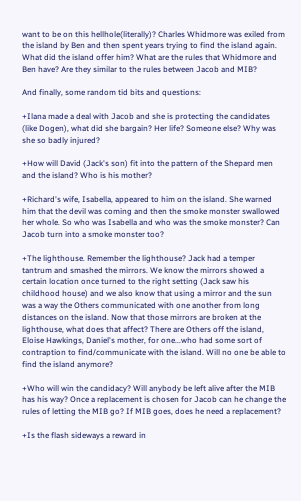want to be on this hellhole(literally)? Charles Whidmore was exiled from the island by Ben and then spent years trying to find the island again. What did the island offer him? What are the rules that Whidmore and Ben have? Are they similar to the rules between Jacob and MIB?

And finally, some random tid bits and questions:

+Ilana made a deal with Jacob and she is protecting the candidates (like Dogen), what did she bargain? Her life? Someone else? Why was she so badly injured?

+How will David (Jack's son) fit into the pattern of the Shepard men and the island? Who is his mother?

+Richard's wife, Isabella, appeared to him on the island. She warned him that the devil was coming and then the smoke monster swallowed her whole. So who was Isabella and who was the smoke monster? Can Jacob turn into a smoke monster too?

+The lighthouse. Remember the lighthouse? Jack had a temper tantrum and smashed the mirrors. We know the mirrors showed a certain location once turned to the right setting (Jack saw his childhood house) and we also know that using a mirror and the sun was a way the Others communicated with one another from long distances on the island. Now that those mirrors are broken at the lighthouse, what does that affect? There are Others off the island, Eloise Hawkings, Daniel's mother, for one...who had some sort of contraption to find/communicate with the island. Will no one be able to find the island anymore?

+Who will win the candidacy? Will anybody be left alive after the MIB has his way? Once a replacement is chosen for Jacob can he change the rules of letting the MIB go? If MIB goes, does he need a replacement?

+Is the flash sideways a reward in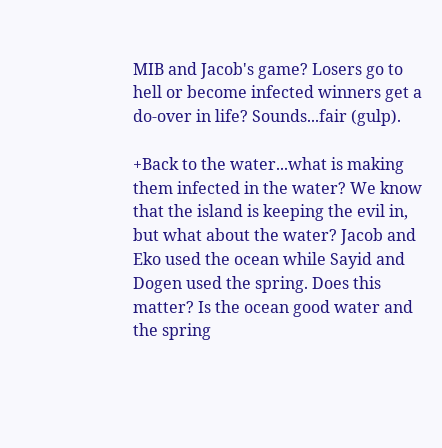MIB and Jacob's game? Losers go to hell or become infected winners get a do-over in life? Sounds...fair (gulp).

+Back to the water...what is making them infected in the water? We know that the island is keeping the evil in, but what about the water? Jacob and Eko used the ocean while Sayid and Dogen used the spring. Does this matter? Is the ocean good water and the spring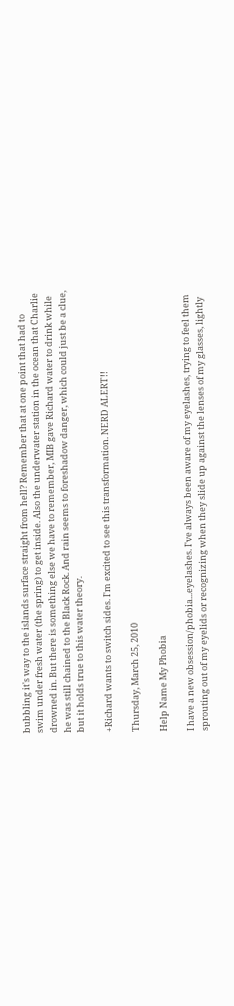bubbling it's way to the islands surface straight from hell? Remember that at one point that had to swim under fresh water (the spring) to get inside. Also the underwater station in the ocean that Charlie drowned in. But there is something else we have to remember, MIB gave Richard water to drink while he was still chained to the Black Rock. And rain seems to foreshadow danger, which could just be a clue, but it holds true to this water theory.

+Richard wants to switch sides. I'm excited to see this transformation. NERD ALERT!!

Thursday, March 25, 2010

Help Name My Phobia

I have a new obsession/phobia...eyelashes. I've always been aware of my eyelashes, trying to feel them sprouting out of my eyelids or recognizing when they slide up against the lenses of my glasses, lightly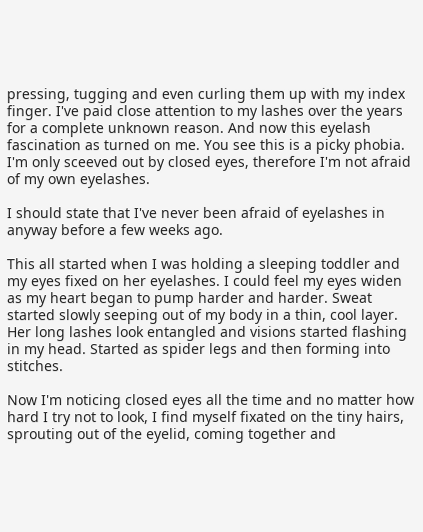pressing, tugging and even curling them up with my index finger. I've paid close attention to my lashes over the years for a complete unknown reason. And now this eyelash fascination as turned on me. You see this is a picky phobia. I'm only sceeved out by closed eyes, therefore I'm not afraid of my own eyelashes.

I should state that I've never been afraid of eyelashes in anyway before a few weeks ago.

This all started when I was holding a sleeping toddler and my eyes fixed on her eyelashes. I could feel my eyes widen as my heart began to pump harder and harder. Sweat started slowly seeping out of my body in a thin, cool layer. Her long lashes look entangled and visions started flashing in my head. Started as spider legs and then forming into stitches.

Now I'm noticing closed eyes all the time and no matter how hard I try not to look, I find myself fixated on the tiny hairs, sprouting out of the eyelid, coming together and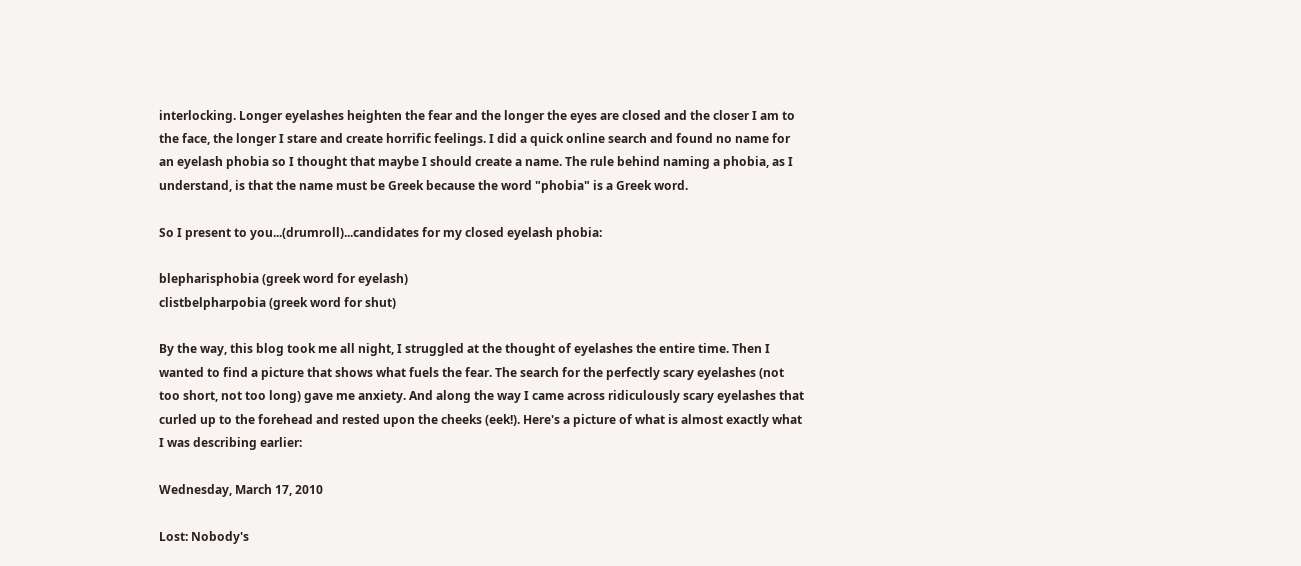interlocking. Longer eyelashes heighten the fear and the longer the eyes are closed and the closer I am to the face, the longer I stare and create horrific feelings. I did a quick online search and found no name for an eyelash phobia so I thought that maybe I should create a name. The rule behind naming a phobia, as I understand, is that the name must be Greek because the word "phobia" is a Greek word.

So I present to you...(drumroll)...candidates for my closed eyelash phobia:

blepharisphobia (greek word for eyelash)
clistbelpharpobia (greek word for shut)

By the way, this blog took me all night, I struggled at the thought of eyelashes the entire time. Then I wanted to find a picture that shows what fuels the fear. The search for the perfectly scary eyelashes (not too short, not too long) gave me anxiety. And along the way I came across ridiculously scary eyelashes that curled up to the forehead and rested upon the cheeks (eek!). Here's a picture of what is almost exactly what I was describing earlier:

Wednesday, March 17, 2010

Lost: Nobody's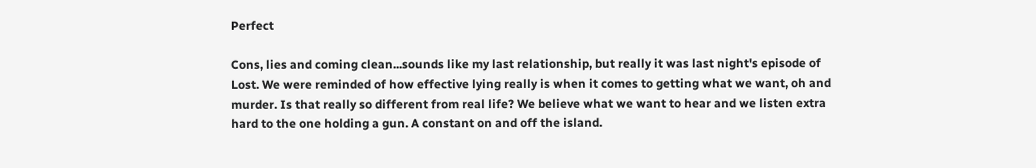Perfect

Cons, lies and coming clean...sounds like my last relationship, but really it was last night's episode of Lost. We were reminded of how effective lying really is when it comes to getting what we want, oh and murder. Is that really so different from real life? We believe what we want to hear and we listen extra hard to the one holding a gun. A constant on and off the island.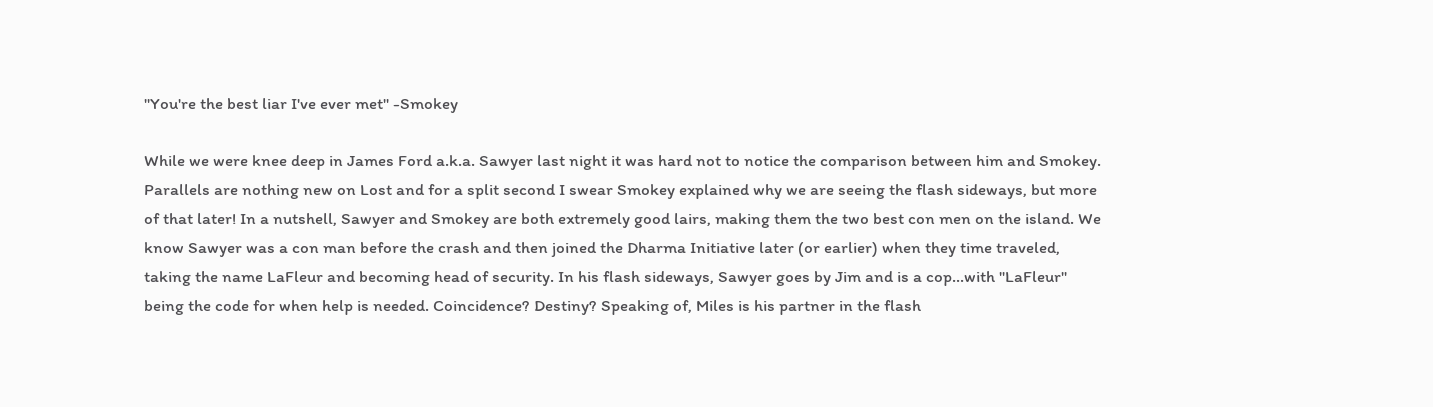"You're the best liar I've ever met" -Smokey

While we were knee deep in James Ford a.k.a. Sawyer last night it was hard not to notice the comparison between him and Smokey. Parallels are nothing new on Lost and for a split second I swear Smokey explained why we are seeing the flash sideways, but more of that later! In a nutshell, Sawyer and Smokey are both extremely good lairs, making them the two best con men on the island. We know Sawyer was a con man before the crash and then joined the Dharma Initiative later (or earlier) when they time traveled, taking the name LaFleur and becoming head of security. In his flash sideways, Sawyer goes by Jim and is a cop...with "LaFleur" being the code for when help is needed. Coincidence? Destiny? Speaking of, Miles is his partner in the flash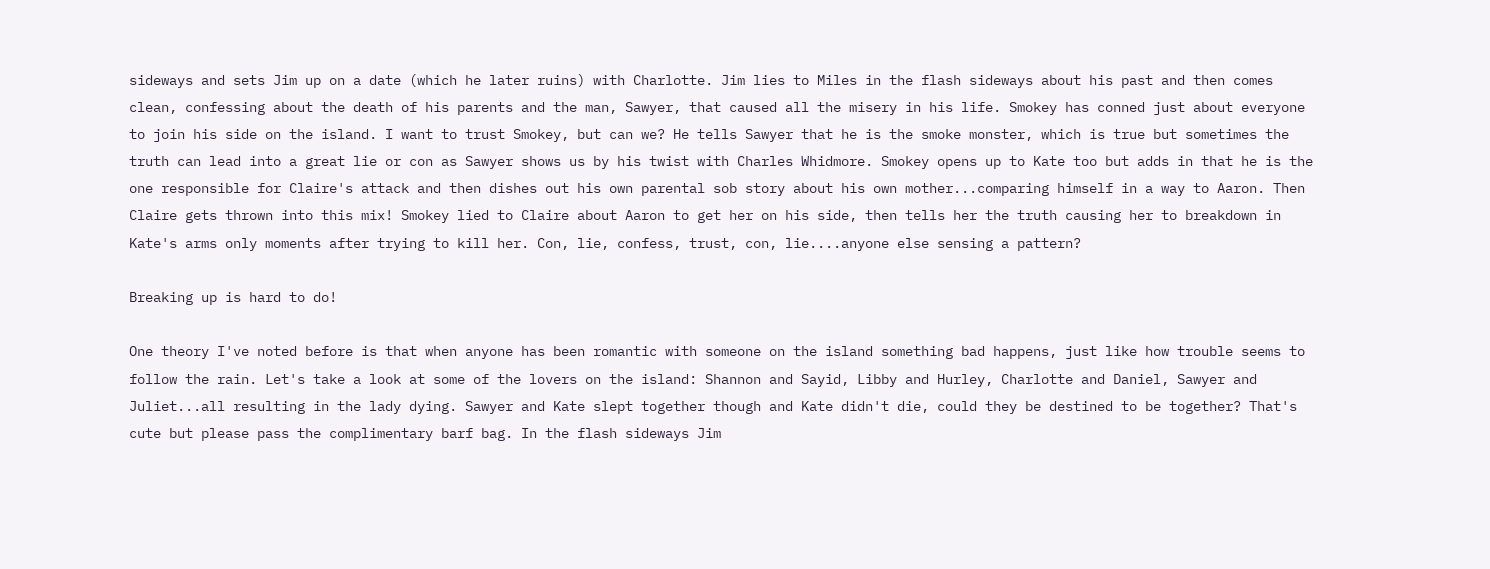sideways and sets Jim up on a date (which he later ruins) with Charlotte. Jim lies to Miles in the flash sideways about his past and then comes clean, confessing about the death of his parents and the man, Sawyer, that caused all the misery in his life. Smokey has conned just about everyone to join his side on the island. I want to trust Smokey, but can we? He tells Sawyer that he is the smoke monster, which is true but sometimes the truth can lead into a great lie or con as Sawyer shows us by his twist with Charles Whidmore. Smokey opens up to Kate too but adds in that he is the one responsible for Claire's attack and then dishes out his own parental sob story about his own mother...comparing himself in a way to Aaron. Then Claire gets thrown into this mix! Smokey lied to Claire about Aaron to get her on his side, then tells her the truth causing her to breakdown in Kate's arms only moments after trying to kill her. Con, lie, confess, trust, con, lie....anyone else sensing a pattern?

Breaking up is hard to do!

One theory I've noted before is that when anyone has been romantic with someone on the island something bad happens, just like how trouble seems to follow the rain. Let's take a look at some of the lovers on the island: Shannon and Sayid, Libby and Hurley, Charlotte and Daniel, Sawyer and Juliet...all resulting in the lady dying. Sawyer and Kate slept together though and Kate didn't die, could they be destined to be together? That's cute but please pass the complimentary barf bag. In the flash sideways Jim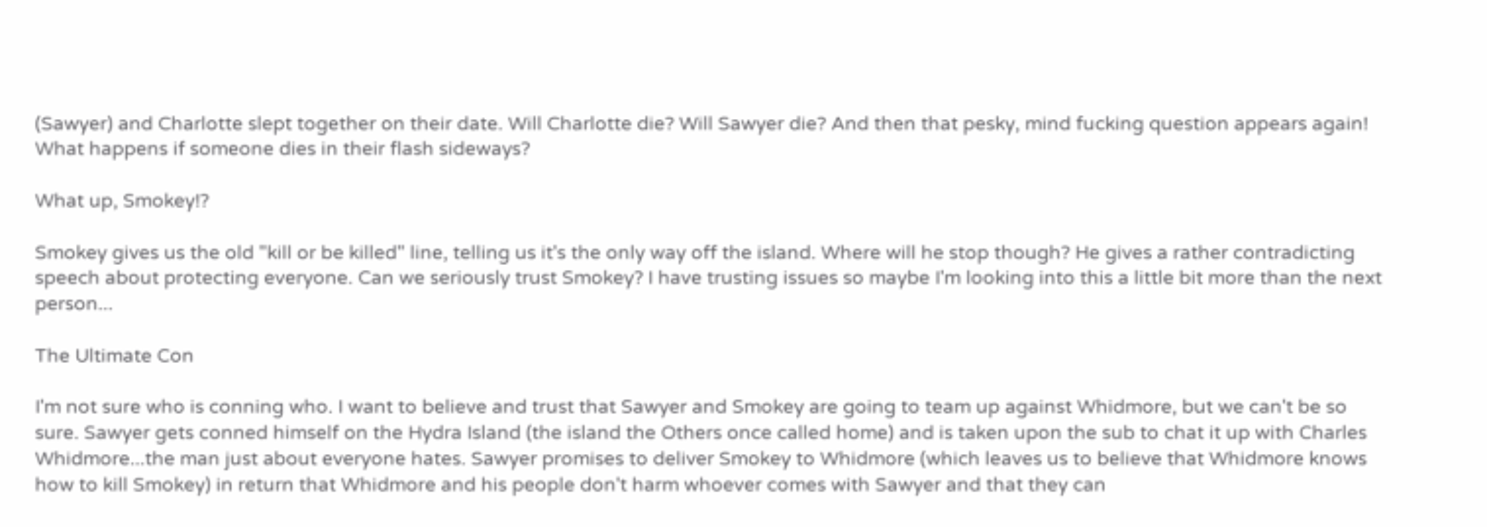(Sawyer) and Charlotte slept together on their date. Will Charlotte die? Will Sawyer die? And then that pesky, mind fucking question appears again! What happens if someone dies in their flash sideways?

What up, Smokey!?

Smokey gives us the old "kill or be killed" line, telling us it's the only way off the island. Where will he stop though? He gives a rather contradicting speech about protecting everyone. Can we seriously trust Smokey? I have trusting issues so maybe I'm looking into this a little bit more than the next person...

The Ultimate Con

I'm not sure who is conning who. I want to believe and trust that Sawyer and Smokey are going to team up against Whidmore, but we can't be so sure. Sawyer gets conned himself on the Hydra Island (the island the Others once called home) and is taken upon the sub to chat it up with Charles Whidmore...the man just about everyone hates. Sawyer promises to deliver Smokey to Whidmore (which leaves us to believe that Whidmore knows how to kill Smokey) in return that Whidmore and his people don't harm whoever comes with Sawyer and that they can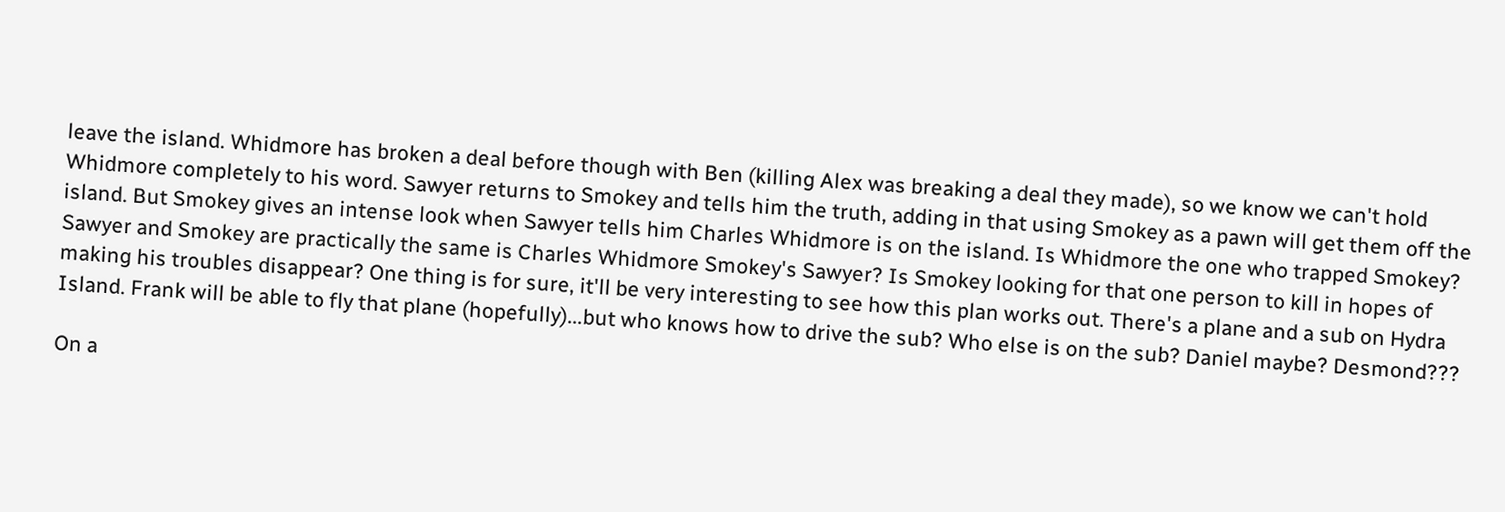leave the island. Whidmore has broken a deal before though with Ben (killing Alex was breaking a deal they made), so we know we can't hold Whidmore completely to his word. Sawyer returns to Smokey and tells him the truth, adding in that using Smokey as a pawn will get them off the island. But Smokey gives an intense look when Sawyer tells him Charles Whidmore is on the island. Is Whidmore the one who trapped Smokey? Sawyer and Smokey are practically the same is Charles Whidmore Smokey's Sawyer? Is Smokey looking for that one person to kill in hopes of making his troubles disappear? One thing is for sure, it'll be very interesting to see how this plan works out. There's a plane and a sub on Hydra Island. Frank will be able to fly that plane (hopefully)...but who knows how to drive the sub? Who else is on the sub? Daniel maybe? Desmond???

On a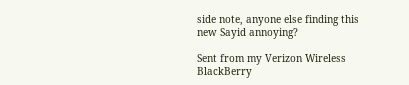side note, anyone else finding this new Sayid annoying?

Sent from my Verizon Wireless BlackBerry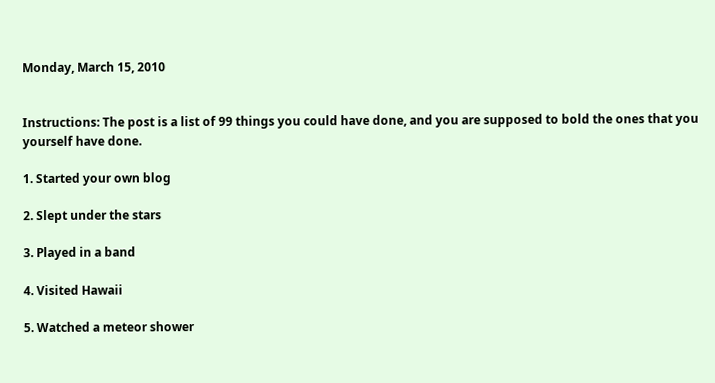Monday, March 15, 2010


Instructions: The post is a list of 99 things you could have done, and you are supposed to bold the ones that you yourself have done.

1. Started your own blog

2. Slept under the stars

3. Played in a band

4. Visited Hawaii

5. Watched a meteor shower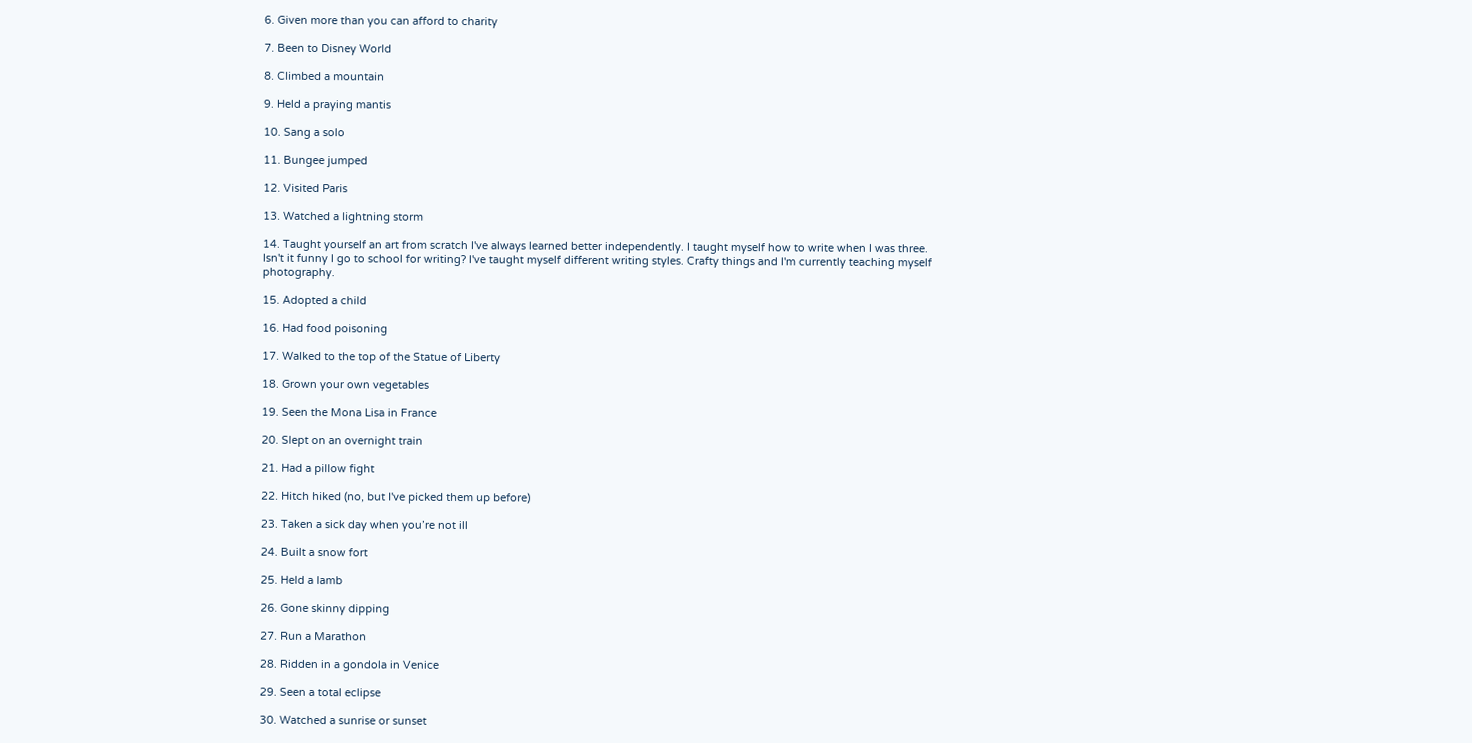6. Given more than you can afford to charity

7. Been to Disney World

8. Climbed a mountain

9. Held a praying mantis

10. Sang a solo

11. Bungee jumped

12. Visited Paris

13. Watched a lightning storm

14. Taught yourself an art from scratch I've always learned better independently. I taught myself how to write when I was three. Isn't it funny I go to school for writing? I've taught myself different writing styles. Crafty things and I'm currently teaching myself photography.

15. Adopted a child

16. Had food poisoning

17. Walked to the top of the Statue of Liberty

18. Grown your own vegetables

19. Seen the Mona Lisa in France

20. Slept on an overnight train

21. Had a pillow fight

22. Hitch hiked (no, but I've picked them up before)

23. Taken a sick day when you’re not ill

24. Built a snow fort

25. Held a lamb

26. Gone skinny dipping

27. Run a Marathon

28. Ridden in a gondola in Venice

29. Seen a total eclipse

30. Watched a sunrise or sunset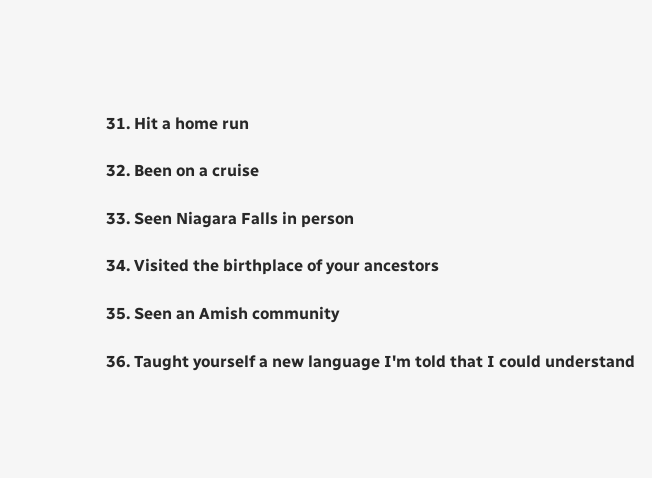31. Hit a home run

32. Been on a cruise

33. Seen Niagara Falls in person

34. Visited the birthplace of your ancestors

35. Seen an Amish community

36. Taught yourself a new language I'm told that I could understand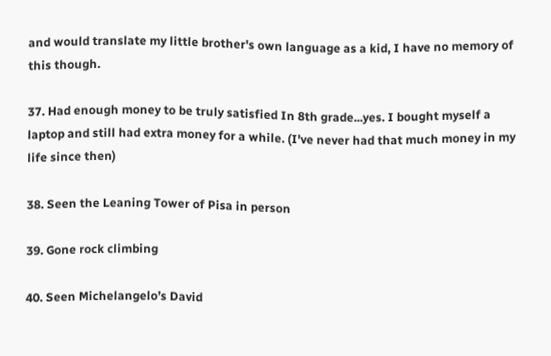and would translate my little brother's own language as a kid, I have no memory of this though.

37. Had enough money to be truly satisfied In 8th grade...yes. I bought myself a laptop and still had extra money for a while. (I've never had that much money in my life since then)

38. Seen the Leaning Tower of Pisa in person

39. Gone rock climbing

40. Seen Michelangelo’s David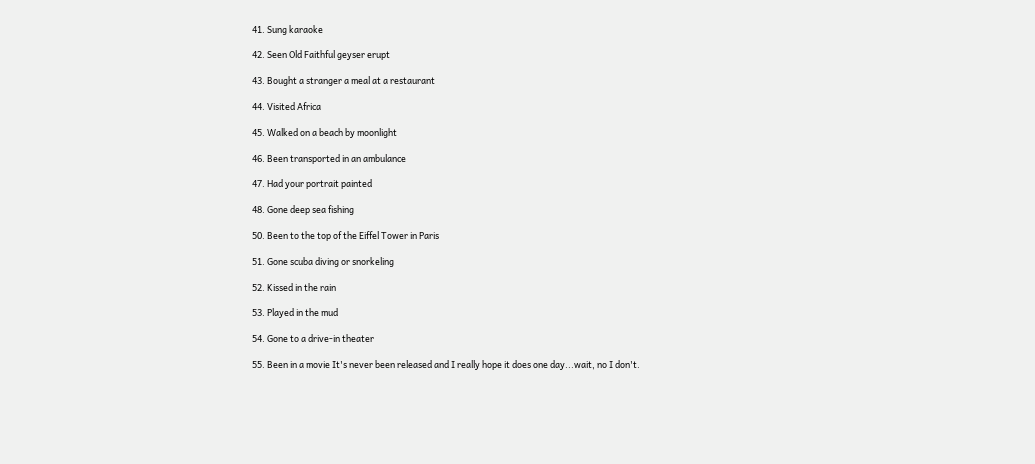41. Sung karaoke

42. Seen Old Faithful geyser erupt

43. Bought a stranger a meal at a restaurant

44. Visited Africa

45. Walked on a beach by moonlight

46. Been transported in an ambulance

47. Had your portrait painted

48. Gone deep sea fishing

50. Been to the top of the Eiffel Tower in Paris

51. Gone scuba diving or snorkeling

52. Kissed in the rain

53. Played in the mud

54. Gone to a drive-in theater

55. Been in a movie It's never been released and I really hope it does one day...wait, no I don't.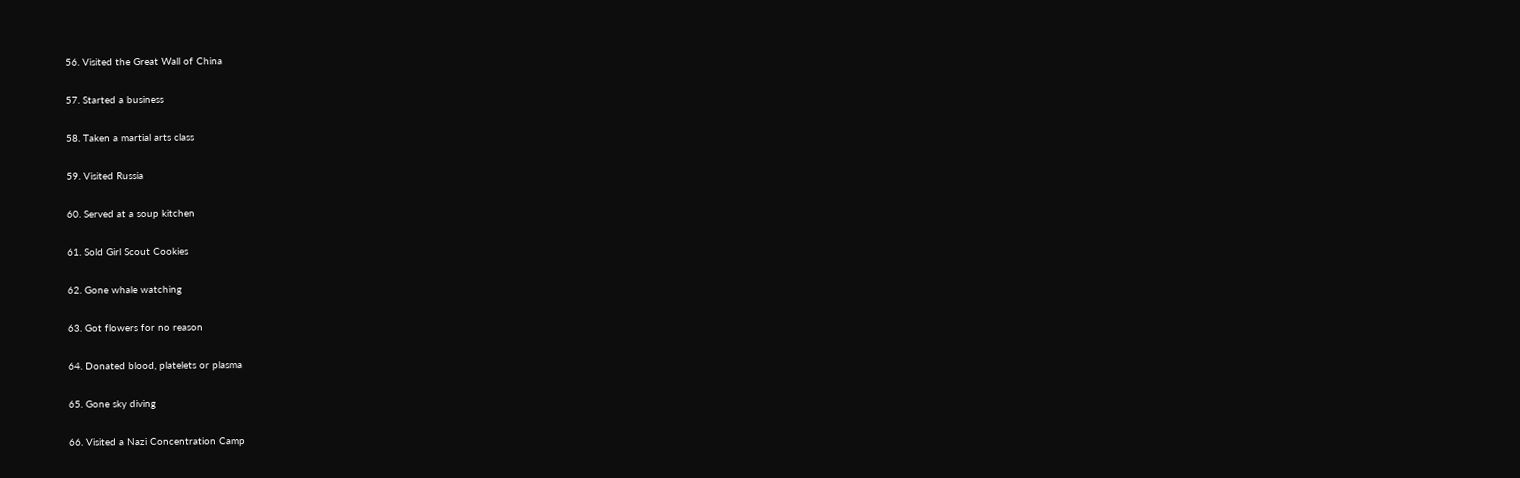56. Visited the Great Wall of China

57. Started a business

58. Taken a martial arts class

59. Visited Russia

60. Served at a soup kitchen

61. Sold Girl Scout Cookies

62. Gone whale watching

63. Got flowers for no reason

64. Donated blood, platelets or plasma

65. Gone sky diving

66. Visited a Nazi Concentration Camp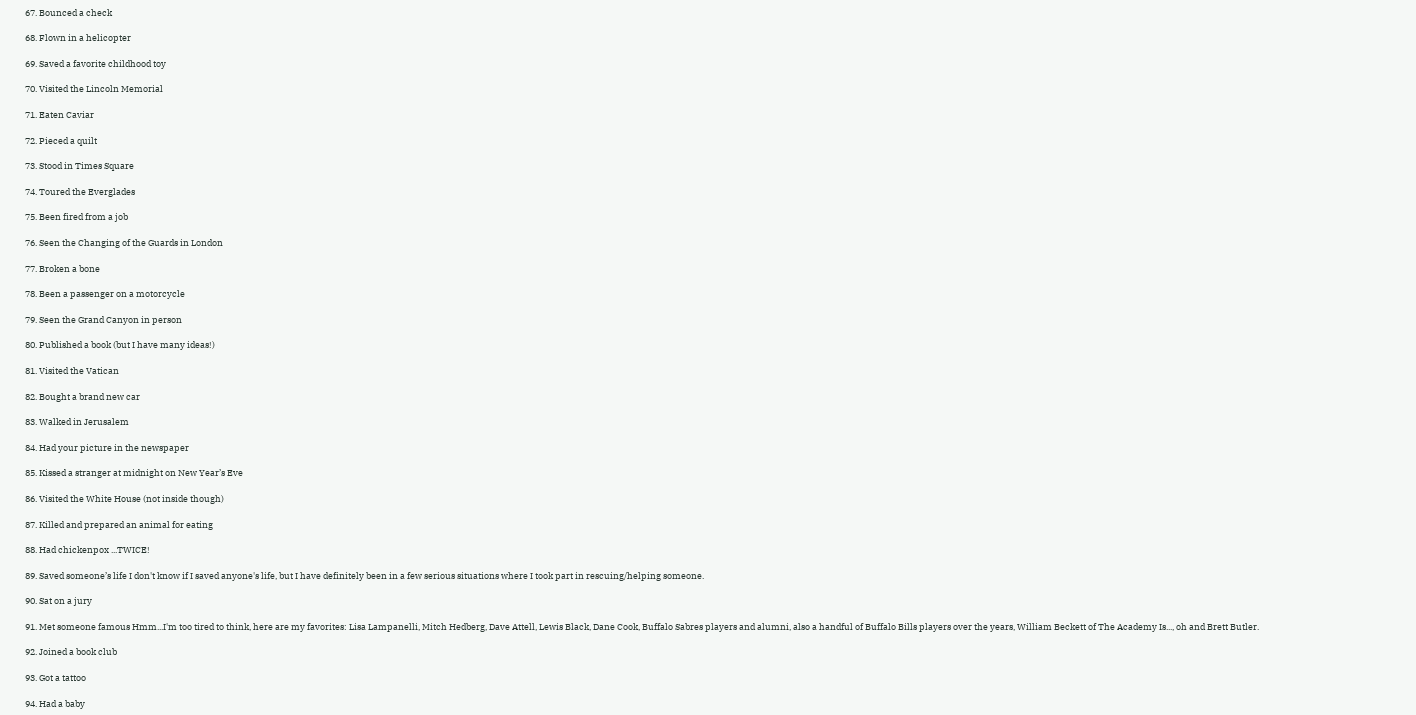67. Bounced a check

68. Flown in a helicopter

69. Saved a favorite childhood toy

70. Visited the Lincoln Memorial

71. Eaten Caviar

72. Pieced a quilt

73. Stood in Times Square

74. Toured the Everglades

75. Been fired from a job

76. Seen the Changing of the Guards in London

77. Broken a bone

78. Been a passenger on a motorcycle

79. Seen the Grand Canyon in person

80. Published a book (but I have many ideas!)

81. Visited the Vatican

82. Bought a brand new car

83. Walked in Jerusalem

84. Had your picture in the newspaper

85. Kissed a stranger at midnight on New Year’s Eve

86. Visited the White House (not inside though)

87. Killed and prepared an animal for eating

88. Had chickenpox ...TWICE!

89. Saved someone’s life I don't know if I saved anyone's life, but I have definitely been in a few serious situations where I took part in rescuing/helping someone.

90. Sat on a jury

91. Met someone famous Hmm...I'm too tired to think, here are my favorites: Lisa Lampanelli, Mitch Hedberg, Dave Attell, Lewis Black, Dane Cook, Buffalo Sabres players and alumni, also a handful of Buffalo Bills players over the years, William Beckett of The Academy Is..., oh and Brett Butler.

92. Joined a book club

93. Got a tattoo

94. Had a baby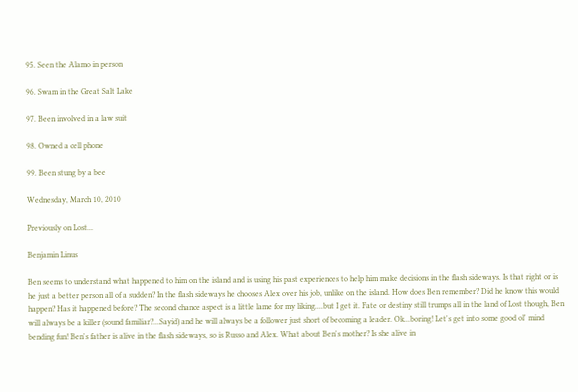95. Seen the Alamo in person

96. Swam in the Great Salt Lake

97. Been involved in a law suit

98. Owned a cell phone

99. Been stung by a bee

Wednesday, March 10, 2010

Previously on Lost...

Benjamin Linus

Ben seems to understand what happened to him on the island and is using his past experiences to help him make decisions in the flash sideways. Is that right or is he just a better person all of a sudden? In the flash sideways he chooses Alex over his job, unlike on the island. How does Ben remember? Did he know this would happen? Has it happened before? The second chance aspect is a little lame for my liking....but I get it. Fate or destiny still trumps all in the land of Lost though, Ben will always be a killer (sound familiar?...Sayid) and he will always be a follower just short of becoming a leader. Ok...boring! Let's get into some good ol' mind bending fun! Ben's father is alive in the flash sideways, so is Russo and Alex. What about Ben's mother? Is she alive in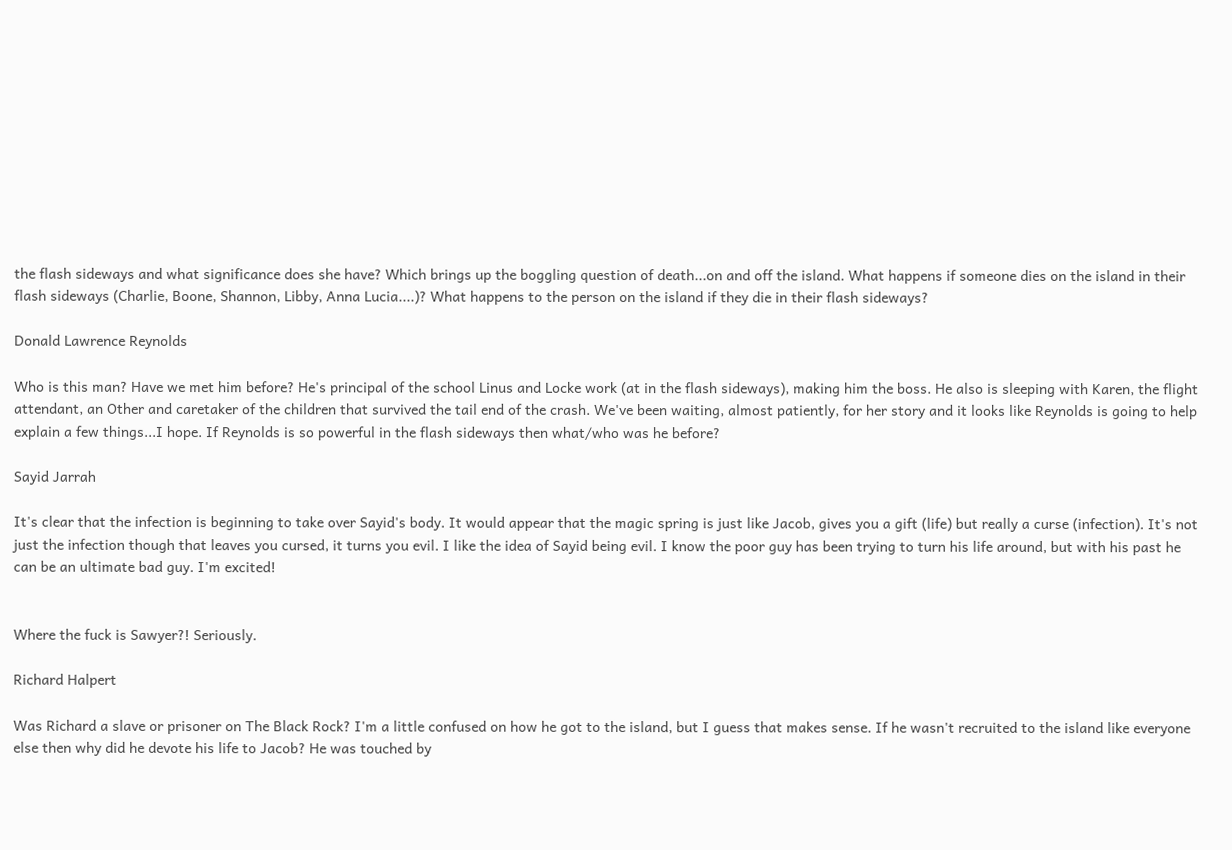the flash sideways and what significance does she have? Which brings up the boggling question of death...on and off the island. What happens if someone dies on the island in their flash sideways (Charlie, Boone, Shannon, Libby, Anna Lucia....)? What happens to the person on the island if they die in their flash sideways?

Donald Lawrence Reynolds

Who is this man? Have we met him before? He's principal of the school Linus and Locke work (at in the flash sideways), making him the boss. He also is sleeping with Karen, the flight attendant, an Other and caretaker of the children that survived the tail end of the crash. We've been waiting, almost patiently, for her story and it looks like Reynolds is going to help explain a few things...I hope. If Reynolds is so powerful in the flash sideways then what/who was he before?

Sayid Jarrah

It's clear that the infection is beginning to take over Sayid's body. It would appear that the magic spring is just like Jacob, gives you a gift (life) but really a curse (infection). It's not just the infection though that leaves you cursed, it turns you evil. I like the idea of Sayid being evil. I know the poor guy has been trying to turn his life around, but with his past he can be an ultimate bad guy. I'm excited!


Where the fuck is Sawyer?! Seriously.

Richard Halpert

Was Richard a slave or prisoner on The Black Rock? I'm a little confused on how he got to the island, but I guess that makes sense. If he wasn't recruited to the island like everyone else then why did he devote his life to Jacob? He was touched by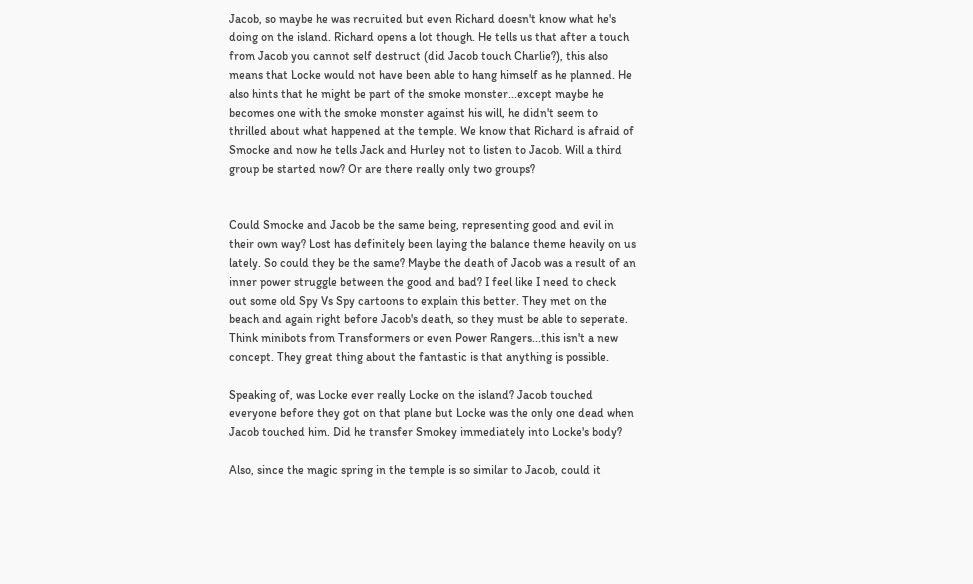Jacob, so maybe he was recruited but even Richard doesn't know what he's doing on the island. Richard opens a lot though. He tells us that after a touch from Jacob you cannot self destruct (did Jacob touch Charlie?), this also means that Locke would not have been able to hang himself as he planned. He also hints that he might be part of the smoke monster...except maybe he becomes one with the smoke monster against his will, he didn't seem to thrilled about what happened at the temple. We know that Richard is afraid of Smocke and now he tells Jack and Hurley not to listen to Jacob. Will a third group be started now? Or are there really only two groups?


Could Smocke and Jacob be the same being, representing good and evil in their own way? Lost has definitely been laying the balance theme heavily on us lately. So could they be the same? Maybe the death of Jacob was a result of an inner power struggle between the good and bad? I feel like I need to check out some old Spy Vs Spy cartoons to explain this better. They met on the beach and again right before Jacob's death, so they must be able to seperate. Think minibots from Transformers or even Power Rangers...this isn't a new concept. They great thing about the fantastic is that anything is possible.

Speaking of, was Locke ever really Locke on the island? Jacob touched everyone before they got on that plane but Locke was the only one dead when Jacob touched him. Did he transfer Smokey immediately into Locke's body?

Also, since the magic spring in the temple is so similar to Jacob, could it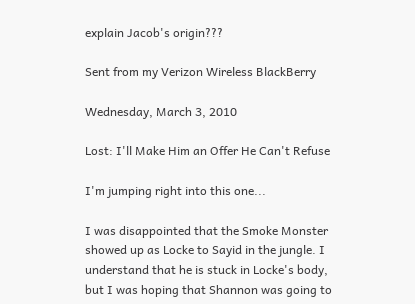explain Jacob's origin???

Sent from my Verizon Wireless BlackBerry

Wednesday, March 3, 2010

Lost: I'll Make Him an Offer He Can't Refuse

I'm jumping right into this one...

I was disappointed that the Smoke Monster showed up as Locke to Sayid in the jungle. I understand that he is stuck in Locke's body, but I was hoping that Shannon was going to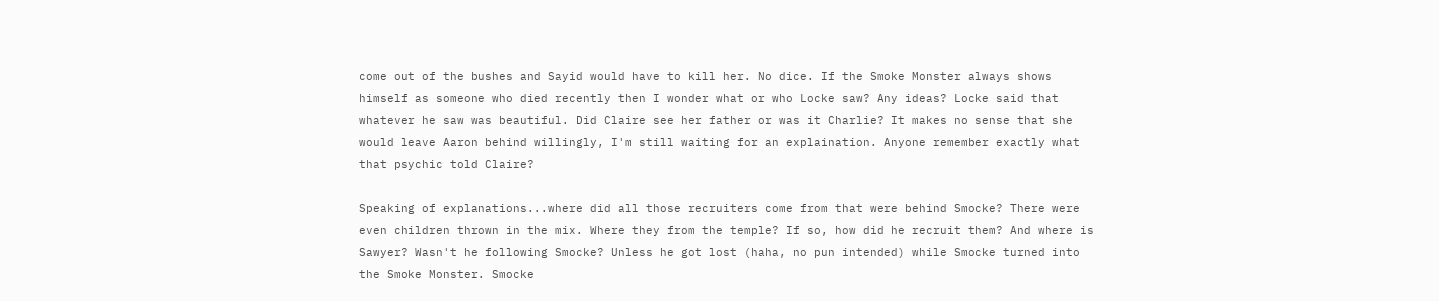come out of the bushes and Sayid would have to kill her. No dice. If the Smoke Monster always shows himself as someone who died recently then I wonder what or who Locke saw? Any ideas? Locke said that whatever he saw was beautiful. Did Claire see her father or was it Charlie? It makes no sense that she would leave Aaron behind willingly, I'm still waiting for an explaination. Anyone remember exactly what that psychic told Claire?

Speaking of explanations...where did all those recruiters come from that were behind Smocke? There were even children thrown in the mix. Where they from the temple? If so, how did he recruit them? And where is Sawyer? Wasn't he following Smocke? Unless he got lost (haha, no pun intended) while Smocke turned into the Smoke Monster. Smocke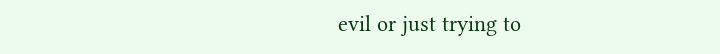evil or just trying to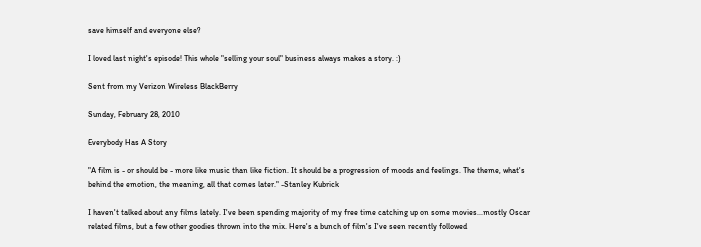save himself and everyone else?

I loved last night's episode! This whole "selling your soul" business always makes a story. :)

Sent from my Verizon Wireless BlackBerry

Sunday, February 28, 2010

Everybody Has A Story

"A film is - or should be - more like music than like fiction. It should be a progression of moods and feelings. The theme, what's behind the emotion, the meaning, all that comes later." -Stanley Kubrick

I haven't talked about any films lately. I've been spending majority of my free time catching up on some movies...mostly Oscar related films, but a few other goodies thrown into the mix. Here's a bunch of film's I've seen recently followed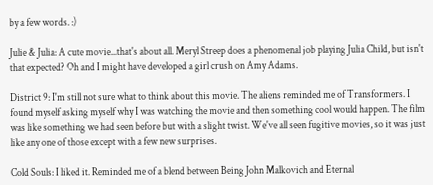by a few words. :)

Julie & Julia: A cute movie...that's about all. Meryl Streep does a phenomenal job playing Julia Child, but isn't that expected? Oh and I might have developed a girl crush on Amy Adams.

District 9: I'm still not sure what to think about this movie. The aliens reminded me of Transformers. I found myself asking myself why I was watching the movie and then something cool would happen. The film was like something we had seen before but with a slight twist. We've all seen fugitive movies, so it was just like any one of those except with a few new surprises.

Cold Souls: I liked it. Reminded me of a blend between Being John Malkovich and Eternal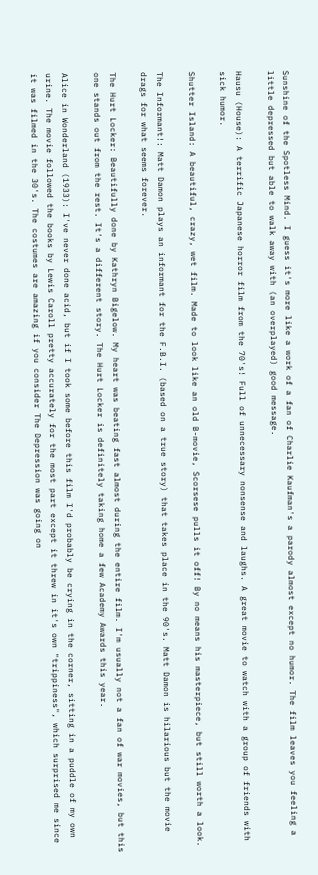Sunshine of the Spotless Mind. I guess it's more like a work of a fan of Charlie Kaufman's a parody almost except no humor. The film leaves you feeling a little depressed but able to walk away with (an overplayed) good message.

Hausu (House): A terrific Japanese horror film from the 70's! Full of unnecessary nonsense and laughs. A great movie to watch with a group of friends with sick humor.

Shutter Island: A beautiful, crazy, wet film. Made to look like an old B-movie, Scorsese pulls it off! By no means his masterpiece, but still worth a look.

The Informant!: Matt Damon plays an informant for the F.B.I. (based on a true story) that takes place in the 90's. Matt Damon is hilarious but the movie drags for what seems forever.

The Hurt Locker: Beautifully done by Kathryn Bigelow. My heart was beating fast almost during the entire film. I'm usually not a fan of war movies, but this one stands out from the rest. It's a different story. The Hurt Locker is definitely taking home a few Academy Awards this year.

Alice in Wonderland (1933): I've never done acid, but if I took some before this film I'd probably be crying in the corner, sitting in a puddle of my own urine. The movie followed the books by Lewis Caroll pretty accurately for the most part except it threw in it's own "trippiness", which surprised me since it was filmed in the 30's. The costumes are amazing if you consider The Depression was going on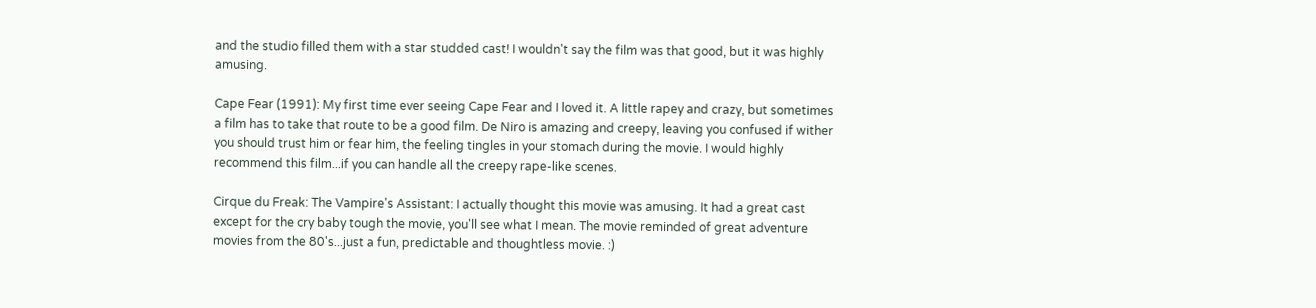and the studio filled them with a star studded cast! I wouldn't say the film was that good, but it was highly amusing.

Cape Fear (1991): My first time ever seeing Cape Fear and I loved it. A little rapey and crazy, but sometimes a film has to take that route to be a good film. De Niro is amazing and creepy, leaving you confused if wither you should trust him or fear him, the feeling tingles in your stomach during the movie. I would highly recommend this film...if you can handle all the creepy rape-like scenes.

Cirque du Freak: The Vampire's Assistant: I actually thought this movie was amusing. It had a great cast except for the cry baby tough the movie, you'll see what I mean. The movie reminded of great adventure movies from the 80's...just a fun, predictable and thoughtless movie. :)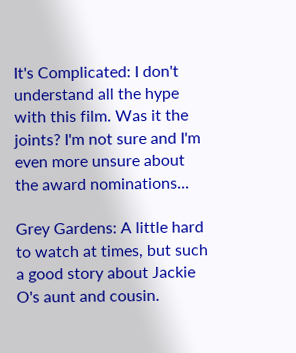It's Complicated: I don't understand all the hype with this film. Was it the joints? I'm not sure and I'm even more unsure about the award nominations...

Grey Gardens: A little hard to watch at times, but such a good story about Jackie O's aunt and cousin.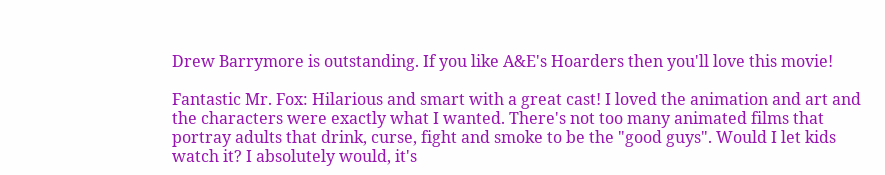Drew Barrymore is outstanding. If you like A&E's Hoarders then you'll love this movie!

Fantastic Mr. Fox: Hilarious and smart with a great cast! I loved the animation and art and the characters were exactly what I wanted. There's not too many animated films that portray adults that drink, curse, fight and smoke to be the "good guys". Would I let kids watch it? I absolutely would, it's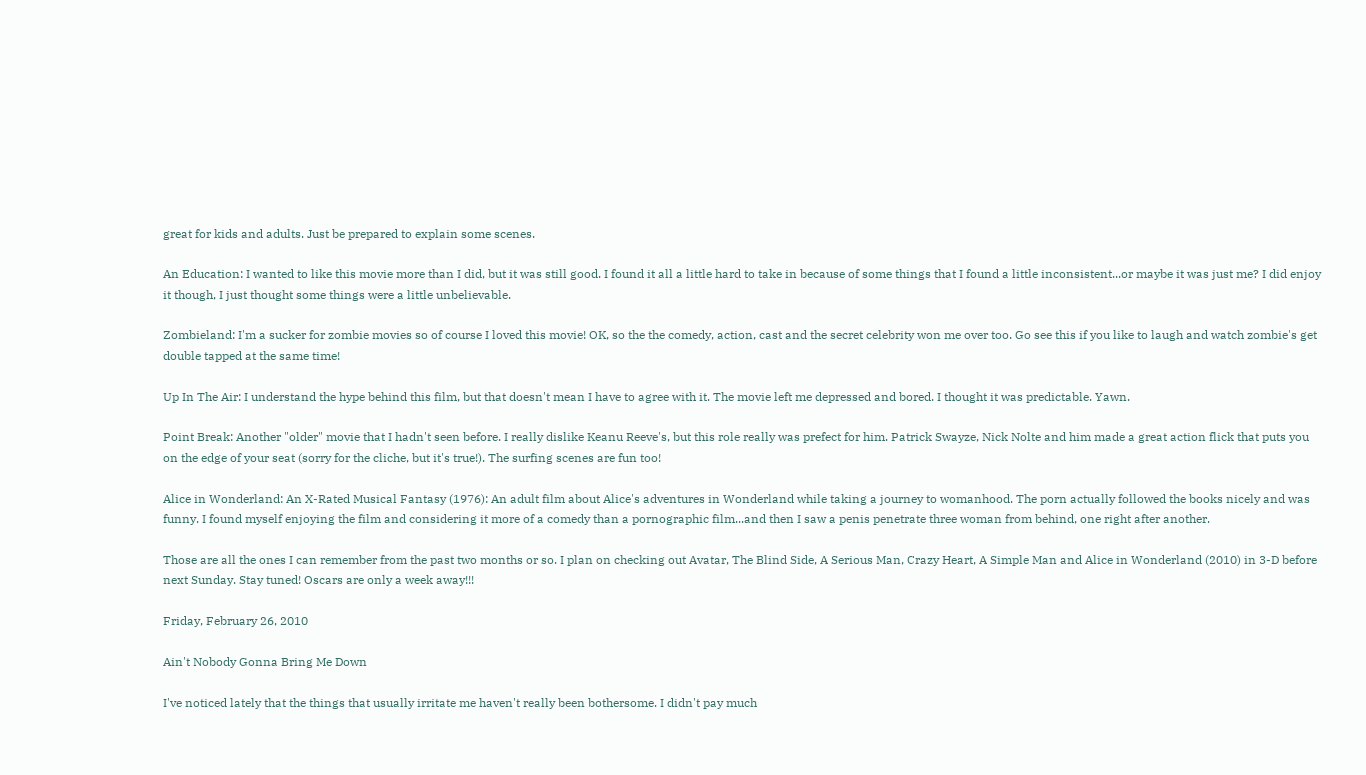great for kids and adults. Just be prepared to explain some scenes.

An Education: I wanted to like this movie more than I did, but it was still good. I found it all a little hard to take in because of some things that I found a little inconsistent...or maybe it was just me? I did enjoy it though, I just thought some things were a little unbelievable.

Zombieland: I'm a sucker for zombie movies so of course I loved this movie! OK, so the the comedy, action, cast and the secret celebrity won me over too. Go see this if you like to laugh and watch zombie's get double tapped at the same time!

Up In The Air: I understand the hype behind this film, but that doesn't mean I have to agree with it. The movie left me depressed and bored. I thought it was predictable. Yawn.

Point Break: Another "older" movie that I hadn't seen before. I really dislike Keanu Reeve's, but this role really was prefect for him. Patrick Swayze, Nick Nolte and him made a great action flick that puts you on the edge of your seat (sorry for the cliche, but it's true!). The surfing scenes are fun too!

Alice in Wonderland: An X-Rated Musical Fantasy (1976): An adult film about Alice's adventures in Wonderland while taking a journey to womanhood. The porn actually followed the books nicely and was funny. I found myself enjoying the film and considering it more of a comedy than a pornographic film...and then I saw a penis penetrate three woman from behind, one right after another.

Those are all the ones I can remember from the past two months or so. I plan on checking out Avatar, The Blind Side, A Serious Man, Crazy Heart, A Simple Man and Alice in Wonderland (2010) in 3-D before next Sunday. Stay tuned! Oscars are only a week away!!!

Friday, February 26, 2010

Ain't Nobody Gonna Bring Me Down

I've noticed lately that the things that usually irritate me haven't really been bothersome. I didn't pay much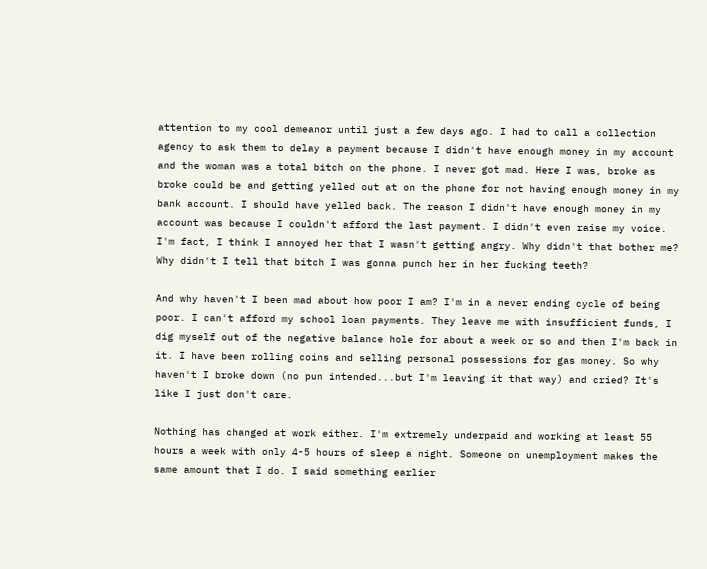attention to my cool demeanor until just a few days ago. I had to call a collection agency to ask them to delay a payment because I didn't have enough money in my account and the woman was a total bitch on the phone. I never got mad. Here I was, broke as broke could be and getting yelled out at on the phone for not having enough money in my bank account. I should have yelled back. The reason I didn't have enough money in my account was because I couldn't afford the last payment. I didn't even raise my voice. I'm fact, I think I annoyed her that I wasn't getting angry. Why didn't that bother me? Why didn't I tell that bitch I was gonna punch her in her fucking teeth?

And why haven't I been mad about how poor I am? I'm in a never ending cycle of being poor. I can't afford my school loan payments. They leave me with insufficient funds, I dig myself out of the negative balance hole for about a week or so and then I'm back in it. I have been rolling coins and selling personal possessions for gas money. So why haven't I broke down (no pun intended...but I'm leaving it that way) and cried? It's like I just don't care.

Nothing has changed at work either. I'm extremely underpaid and working at least 55 hours a week with only 4-5 hours of sleep a night. Someone on unemployment makes the same amount that I do. I said something earlier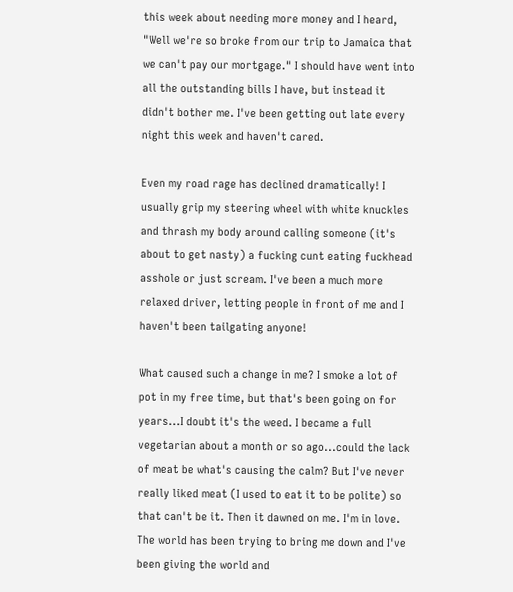this week about needing more money and I heard, "Well we're so broke from our trip to Jamaica that we can't pay our mortgage." I should have went into all the outstanding bills I have, but instead it didn't bother me. I've been getting out late every night this week and haven't cared.

Even my road rage has declined dramatically! I usually grip my steering wheel with white knuckles and thrash my body around calling someone (it's about to get nasty) a fucking cunt eating fuckhead asshole or just scream. I've been a much more relaxed driver, letting people in front of me and I haven't been tailgating anyone!

What caused such a change in me? I smoke a lot of pot in my free time, but that's been going on for years...I doubt it's the weed. I became a full vegetarian about a month or so ago...could the lack of meat be what's causing the calm? But I've never really liked meat (I used to eat it to be polite) so that can't be it. Then it dawned on me. I'm in love. The world has been trying to bring me down and I've been giving the world and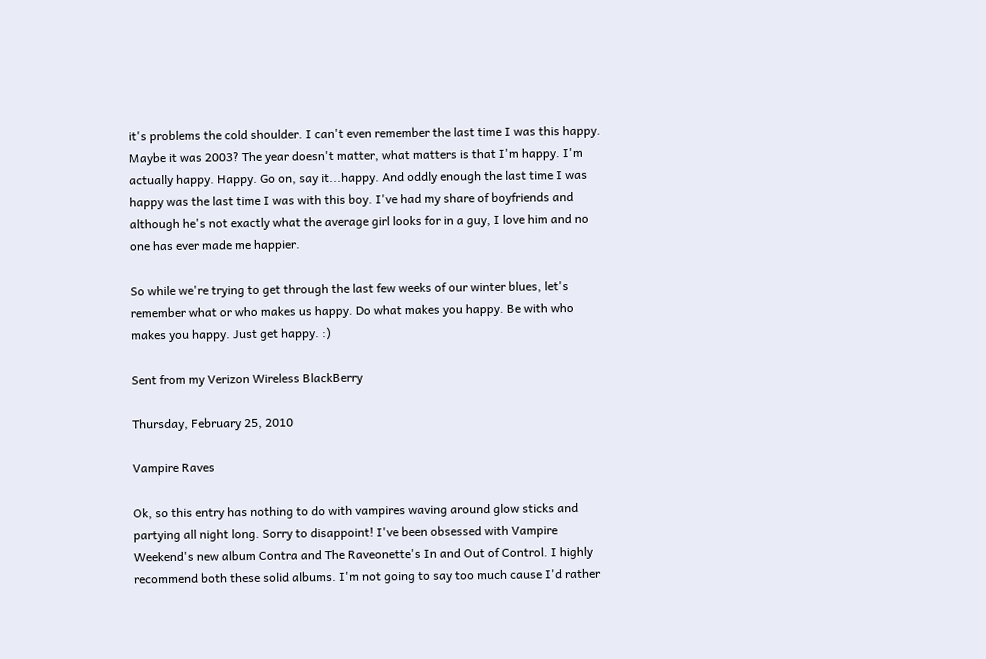it's problems the cold shoulder. I can't even remember the last time I was this happy. Maybe it was 2003? The year doesn't matter, what matters is that I'm happy. I'm actually happy. Happy. Go on, say it...happy. And oddly enough the last time I was happy was the last time I was with this boy. I've had my share of boyfriends and although he's not exactly what the average girl looks for in a guy, I love him and no one has ever made me happier.

So while we're trying to get through the last few weeks of our winter blues, let's remember what or who makes us happy. Do what makes you happy. Be with who makes you happy. Just get happy. :)

Sent from my Verizon Wireless BlackBerry

Thursday, February 25, 2010

Vampire Raves

Ok, so this entry has nothing to do with vampires waving around glow sticks and partying all night long. Sorry to disappoint! I've been obsessed with Vampire Weekend's new album Contra and The Raveonette's In and Out of Control. I highly recommend both these solid albums. I'm not going to say too much cause I'd rather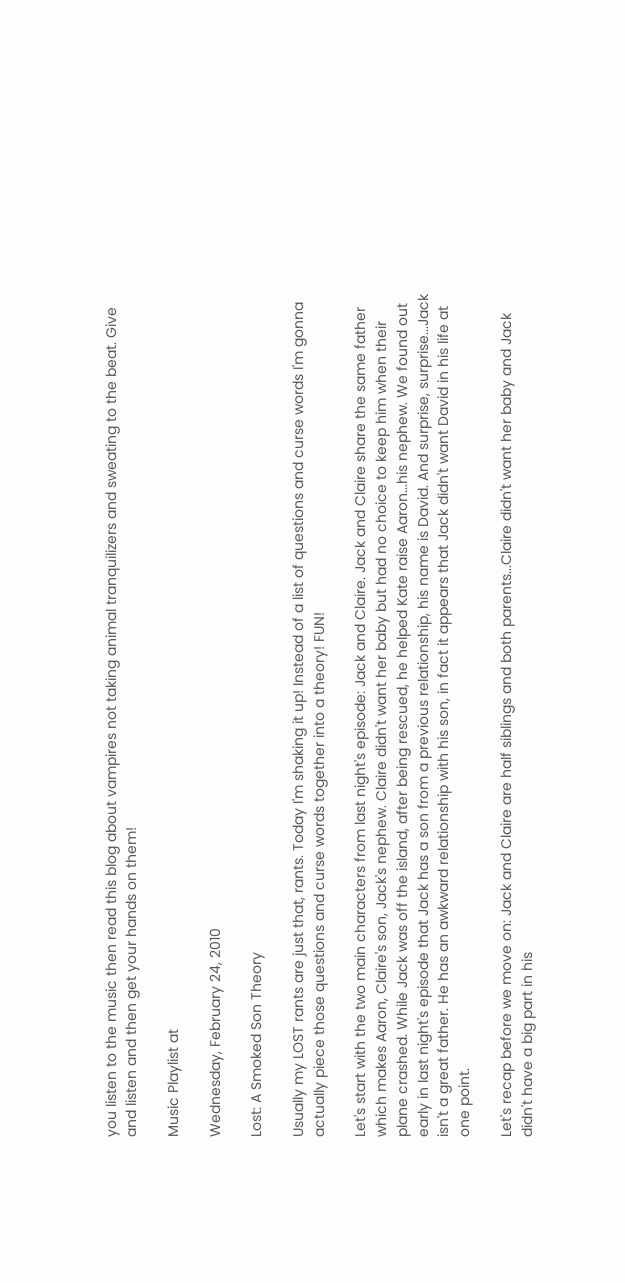you listen to the music then read this blog about vampires not taking animal tranquilizers and sweating to the beat. Give and listen and then get your hands on them!

Music Playlist at

Wednesday, February 24, 2010

Lost: A Smoked Son Theory

Usually my LOST rants are just that, rants. Today I'm shaking it up! Instead of a list of questions and curse words I'm gonna actually piece those questions and curse words together into a theory! FUN!

Let's start with the two main characters from last night's episode: Jack and Claire. Jack and Claire share the same father which makes Aaron, Claire's son, Jack's nephew. Claire didn't want her baby but had no choice to keep him when their plane crashed. While Jack was off the island, after being rescued, he helped Kate raise Aaron...his nephew. We found out early in last night's episode that Jack has a son from a previous relationship, his name is David. And surprise, surprise...Jack isn't a great father. He has an awkward relationship with his son, in fact it appears that Jack didn't want David in his life at one point.

Let's recap before we move on: Jack and Claire are half siblings and both parents...Claire didn't want her baby and Jack didn't have a big part in his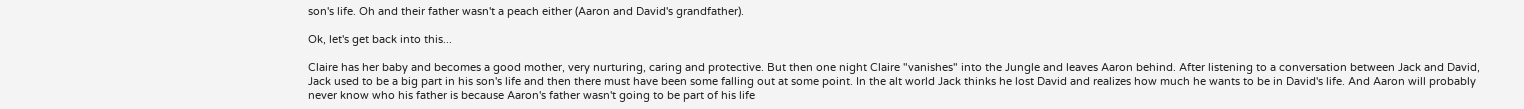son's life. Oh and their father wasn't a peach either (Aaron and David's grandfather).

Ok, let's get back into this...

Claire has her baby and becomes a good mother, very nurturing, caring and protective. But then one night Claire "vanishes" into the Jungle and leaves Aaron behind. After listening to a conversation between Jack and David, Jack used to be a big part in his son's life and then there must have been some falling out at some point. In the alt world Jack thinks he lost David and realizes how much he wants to be in David's life. And Aaron will probably never know who his father is because Aaron's father wasn't going to be part of his life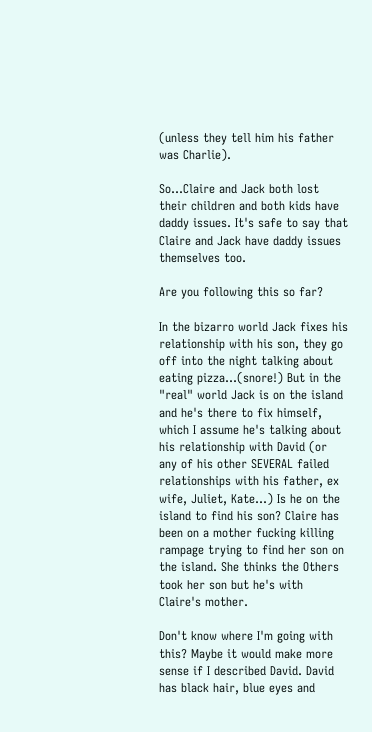(unless they tell him his father was Charlie).

So...Claire and Jack both lost their children and both kids have daddy issues. It's safe to say that Claire and Jack have daddy issues themselves too.

Are you following this so far?

In the bizarro world Jack fixes his relationship with his son, they go off into the night talking about eating pizza...(snore!) But in the "real" world Jack is on the island and he's there to fix himself, which I assume he's talking about his relationship with David (or any of his other SEVERAL failed relationships with his father, ex wife, Juliet, Kate...) Is he on the island to find his son? Claire has been on a mother fucking killing rampage trying to find her son on the island. She thinks the Others took her son but he's with Claire's mother.

Don't know where I'm going with this? Maybe it would make more sense if I described David. David has black hair, blue eyes and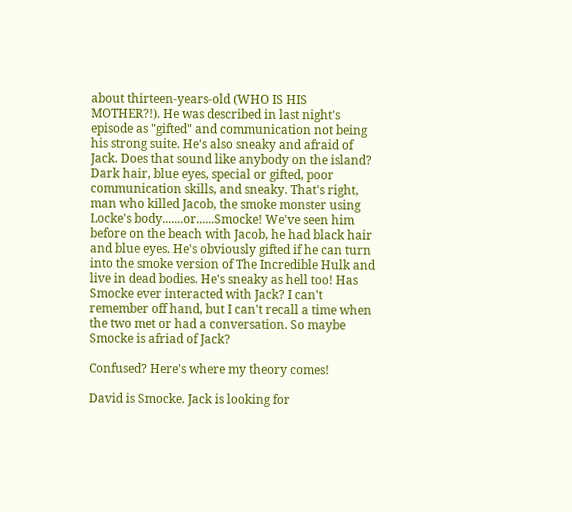about thirteen-years-old (WHO IS HIS MOTHER?!). He was described in last night's episode as "gifted" and communication not being his strong suite. He's also sneaky and afraid of Jack. Does that sound like anybody on the island? Dark hair, blue eyes, special or gifted, poor communication skills, and sneaky. That's right, man who killed Jacob, the smoke monster using Locke's body.......or......Smocke! We've seen him before on the beach with Jacob, he had black hair and blue eyes. He's obviously gifted if he can turn into the smoke version of The Incredible Hulk and live in dead bodies. He's sneaky as hell too! Has Smocke ever interacted with Jack? I can't remember off hand, but I can't recall a time when the two met or had a conversation. So maybe Smocke is afriad of Jack?

Confused? Here's where my theory comes!

David is Smocke. Jack is looking for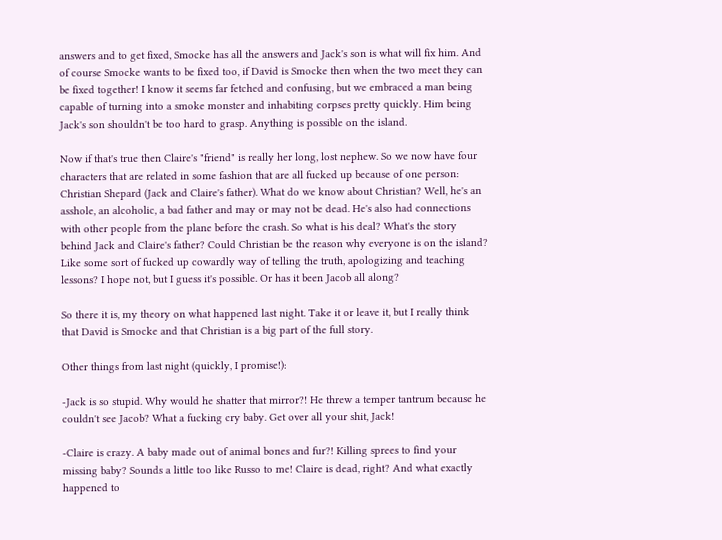answers and to get fixed, Smocke has all the answers and Jack's son is what will fix him. And of course Smocke wants to be fixed too, if David is Smocke then when the two meet they can be fixed together! I know it seems far fetched and confusing, but we embraced a man being capable of turning into a smoke monster and inhabiting corpses pretty quickly. Him being Jack's son shouldn't be too hard to grasp. Anything is possible on the island.

Now if that's true then Claire's "friend" is really her long, lost nephew. So we now have four characters that are related in some fashion that are all fucked up because of one person: Christian Shepard (Jack and Claire's father). What do we know about Christian? Well, he's an asshole, an alcoholic, a bad father and may or may not be dead. He's also had connections with other people from the plane before the crash. So what is his deal? What's the story behind Jack and Claire's father? Could Christian be the reason why everyone is on the island? Like some sort of fucked up cowardly way of telling the truth, apologizing and teaching lessons? I hope not, but I guess it's possible. Or has it been Jacob all along?

So there it is, my theory on what happened last night. Take it or leave it, but I really think that David is Smocke and that Christian is a big part of the full story.

Other things from last night (quickly, I promise!):

-Jack is so stupid. Why would he shatter that mirror?! He threw a temper tantrum because he couldn't see Jacob? What a fucking cry baby. Get over all your shit, Jack!

-Claire is crazy. A baby made out of animal bones and fur?! Killing sprees to find your missing baby? Sounds a little too like Russo to me! Claire is dead, right? And what exactly happened to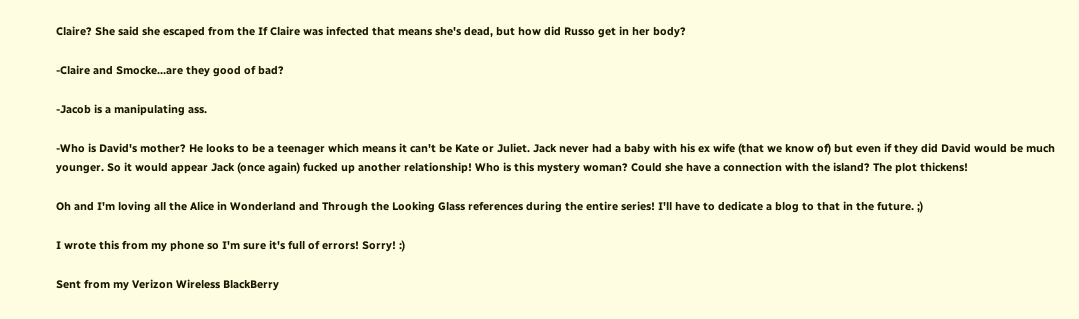Claire? She said she escaped from the If Claire was infected that means she's dead, but how did Russo get in her body?

-Claire and Smocke...are they good of bad?

-Jacob is a manipulating ass.

-Who is David's mother? He looks to be a teenager which means it can't be Kate or Juliet. Jack never had a baby with his ex wife (that we know of) but even if they did David would be much younger. So it would appear Jack (once again) fucked up another relationship! Who is this mystery woman? Could she have a connection with the island? The plot thickens!

Oh and I'm loving all the Alice in Wonderland and Through the Looking Glass references during the entire series! I'll have to dedicate a blog to that in the future. ;)

I wrote this from my phone so I'm sure it's full of errors! Sorry! :)

Sent from my Verizon Wireless BlackBerry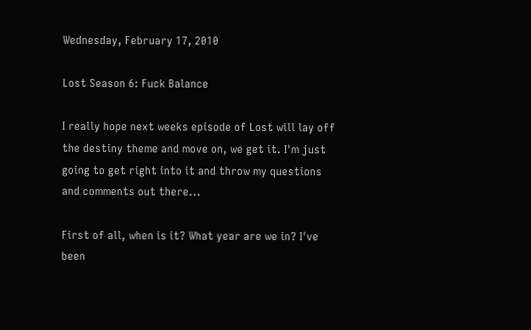Wednesday, February 17, 2010

Lost Season 6: Fuck Balance

I really hope next weeks episode of Lost will lay off the destiny theme and move on, we get it. I'm just going to get right into it and throw my questions and comments out there...

First of all, when is it? What year are we in? I've been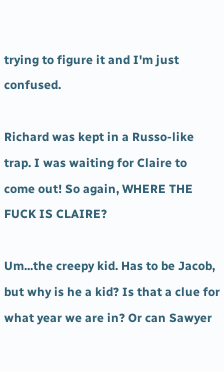trying to figure it and I'm just confused.

Richard was kept in a Russo-like trap. I was waiting for Claire to come out! So again, WHERE THE FUCK IS CLAIRE?

Um...the creepy kid. Has to be Jacob, but why is he a kid? Is that a clue for what year we are in? Or can Sawyer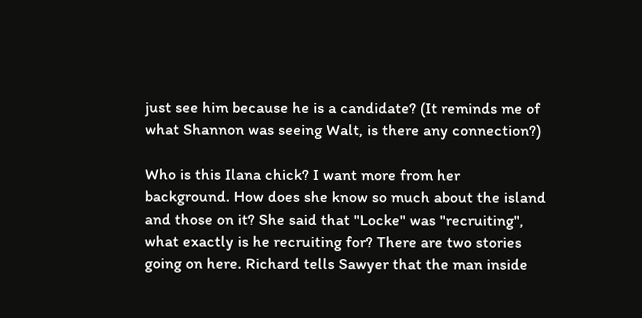just see him because he is a candidate? (It reminds me of what Shannon was seeing Walt, is there any connection?)

Who is this Ilana chick? I want more from her background. How does she know so much about the island and those on it? She said that "Locke" was "recruiting", what exactly is he recruiting for? There are two stories going on here. Richard tells Sawyer that the man inside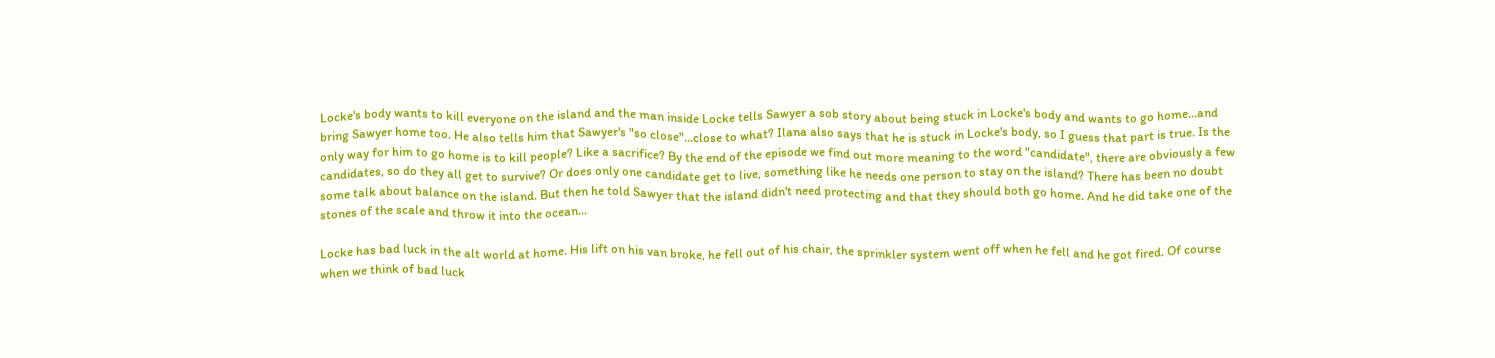Locke's body wants to kill everyone on the island and the man inside Locke tells Sawyer a sob story about being stuck in Locke's body and wants to go home...and bring Sawyer home too. He also tells him that Sawyer's "so close"...close to what? Ilana also says that he is stuck in Locke's body, so I guess that part is true. Is the only way for him to go home is to kill people? Like a sacrifice? By the end of the episode we find out more meaning to the word "candidate", there are obviously a few candidates, so do they all get to survive? Or does only one candidate get to live, something like he needs one person to stay on the island? There has been no doubt some talk about balance on the island. But then he told Sawyer that the island didn't need protecting and that they should both go home. And he did take one of the stones of the scale and throw it into the ocean...

Locke has bad luck in the alt world at home. His lift on his van broke, he fell out of his chair, the sprinkler system went off when he fell and he got fired. Of course when we think of bad luck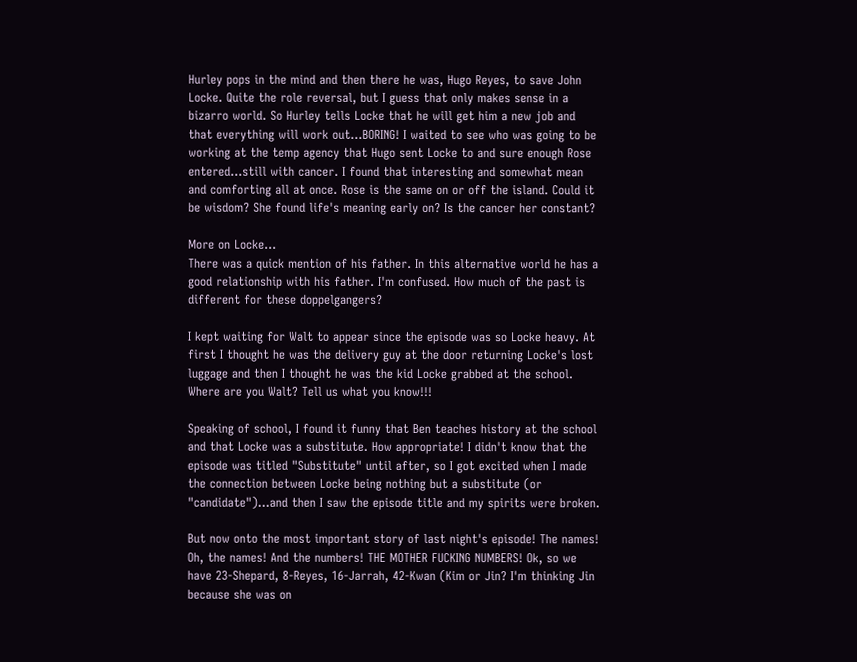Hurley pops in the mind and then there he was, Hugo Reyes, to save John Locke. Quite the role reversal, but I guess that only makes sense in a bizarro world. So Hurley tells Locke that he will get him a new job and that everything will work out...BORING! I waited to see who was going to be working at the temp agency that Hugo sent Locke to and sure enough Rose entered...still with cancer. I found that interesting and somewhat mean and comforting all at once. Rose is the same on or off the island. Could it be wisdom? She found life's meaning early on? Is the cancer her constant?

More on Locke...
There was a quick mention of his father. In this alternative world he has a good relationship with his father. I'm confused. How much of the past is different for these doppelgangers?

I kept waiting for Walt to appear since the episode was so Locke heavy. At first I thought he was the delivery guy at the door returning Locke's lost luggage and then I thought he was the kid Locke grabbed at the school. Where are you Walt? Tell us what you know!!!

Speaking of school, I found it funny that Ben teaches history at the school and that Locke was a substitute. How appropriate! I didn't know that the episode was titled "Substitute" until after, so I got excited when I made the connection between Locke being nothing but a substitute (or "candidate")...and then I saw the episode title and my spirits were broken.

But now onto the most important story of last night's episode! The names! Oh, the names! And the numbers! THE MOTHER FUCKING NUMBERS! Ok, so we have 23-Shepard, 8-Reyes, 16-Jarrah, 42-Kwan (Kim or Jin? I'm thinking Jin because she was on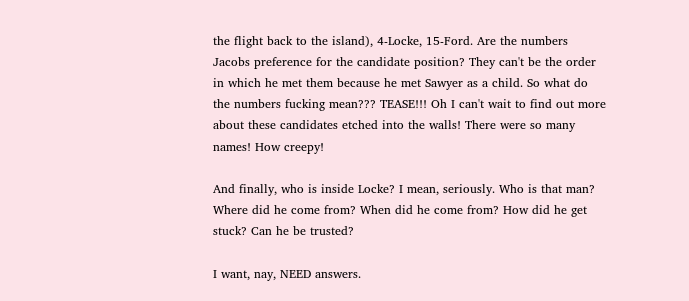the flight back to the island), 4-Locke, 15-Ford. Are the numbers Jacobs preference for the candidate position? They can't be the order in which he met them because he met Sawyer as a child. So what do the numbers fucking mean??? TEASE!!! Oh I can't wait to find out more about these candidates etched into the walls! There were so many names! How creepy!

And finally, who is inside Locke? I mean, seriously. Who is that man? Where did he come from? When did he come from? How did he get stuck? Can he be trusted?

I want, nay, NEED answers.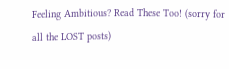Feeling Ambitious? Read These Too! (sorry for all the LOST posts)